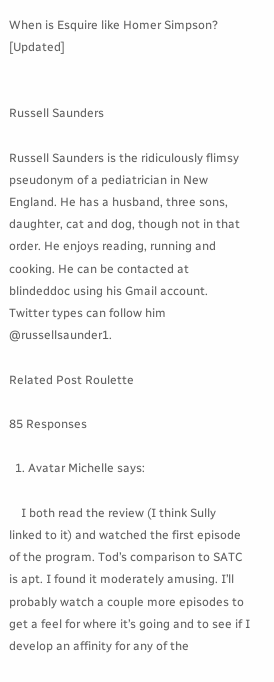When is Esquire like Homer Simpson? [Updated]


Russell Saunders

Russell Saunders is the ridiculously flimsy pseudonym of a pediatrician in New England. He has a husband, three sons, daughter, cat and dog, though not in that order. He enjoys reading, running and cooking. He can be contacted at blindeddoc using his Gmail account. Twitter types can follow him @russellsaunder1.

Related Post Roulette

85 Responses

  1. Avatar Michelle says:

    I both read the review (I think Sully linked to it) and watched the first episode of the program. Tod’s comparison to SATC is apt. I found it moderately amusing. I’ll probably watch a couple more episodes to get a feel for where it’s going and to see if I develop an affinity for any of the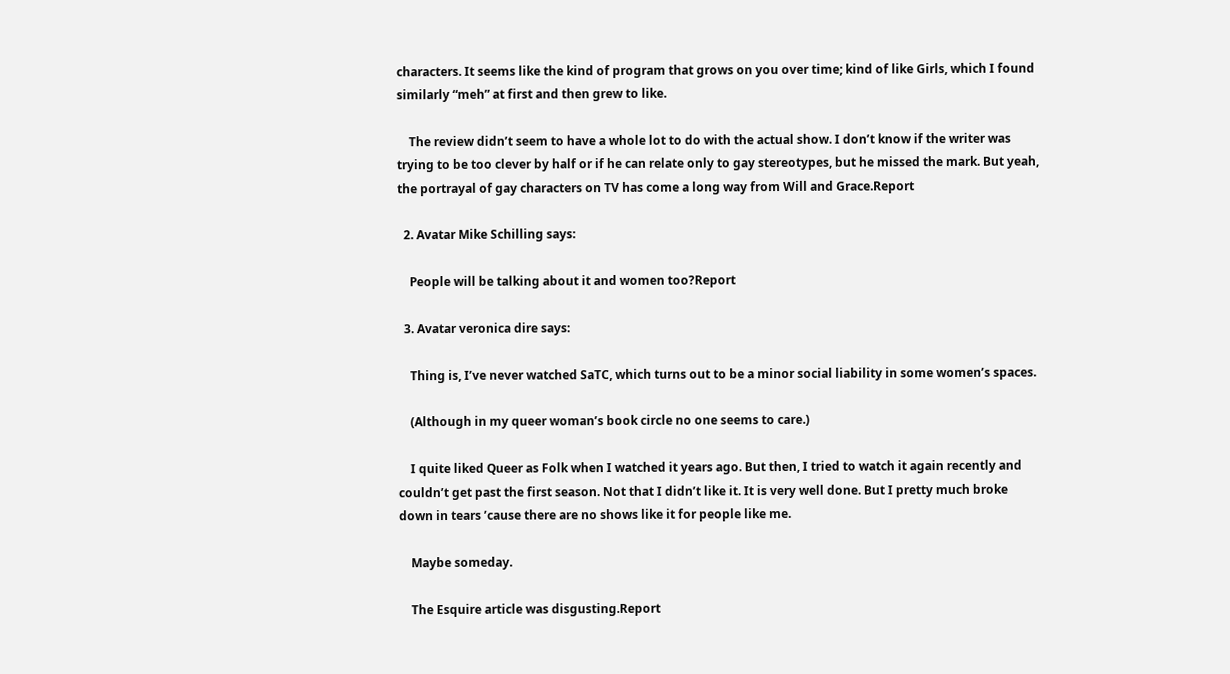characters. It seems like the kind of program that grows on you over time; kind of like Girls, which I found similarly “meh” at first and then grew to like.

    The review didn’t seem to have a whole lot to do with the actual show. I don’t know if the writer was trying to be too clever by half or if he can relate only to gay stereotypes, but he missed the mark. But yeah, the portrayal of gay characters on TV has come a long way from Will and Grace.Report

  2. Avatar Mike Schilling says:

    People will be talking about it and women too?Report

  3. Avatar veronica dire says:

    Thing is, I’ve never watched SaTC, which turns out to be a minor social liability in some women’s spaces.

    (Although in my queer woman’s book circle no one seems to care.)

    I quite liked Queer as Folk when I watched it years ago. But then, I tried to watch it again recently and couldn’t get past the first season. Not that I didn’t like it. It is very well done. But I pretty much broke down in tears ’cause there are no shows like it for people like me.

    Maybe someday.

    The Esquire article was disgusting.Report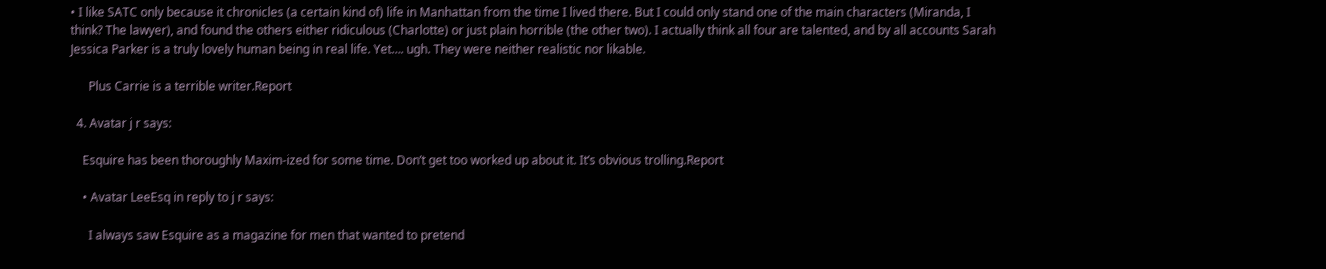• I like SATC only because it chronicles (a certain kind of) life in Manhattan from the time I lived there. But I could only stand one of the main characters (Miranda, I think? The lawyer), and found the others either ridiculous (Charlotte) or just plain horrible (the other two). I actually think all four are talented, and by all accounts Sarah Jessica Parker is a truly lovely human being in real life. Yet…. ugh. They were neither realistic nor likable.

      Plus Carrie is a terrible writer.Report

  4. Avatar j r says:

    Esquire has been thoroughly Maxim-ized for some time. Don’t get too worked up about it. It’s obvious trolling.Report

    • Avatar LeeEsq in reply to j r says:

      I always saw Esquire as a magazine for men that wanted to pretend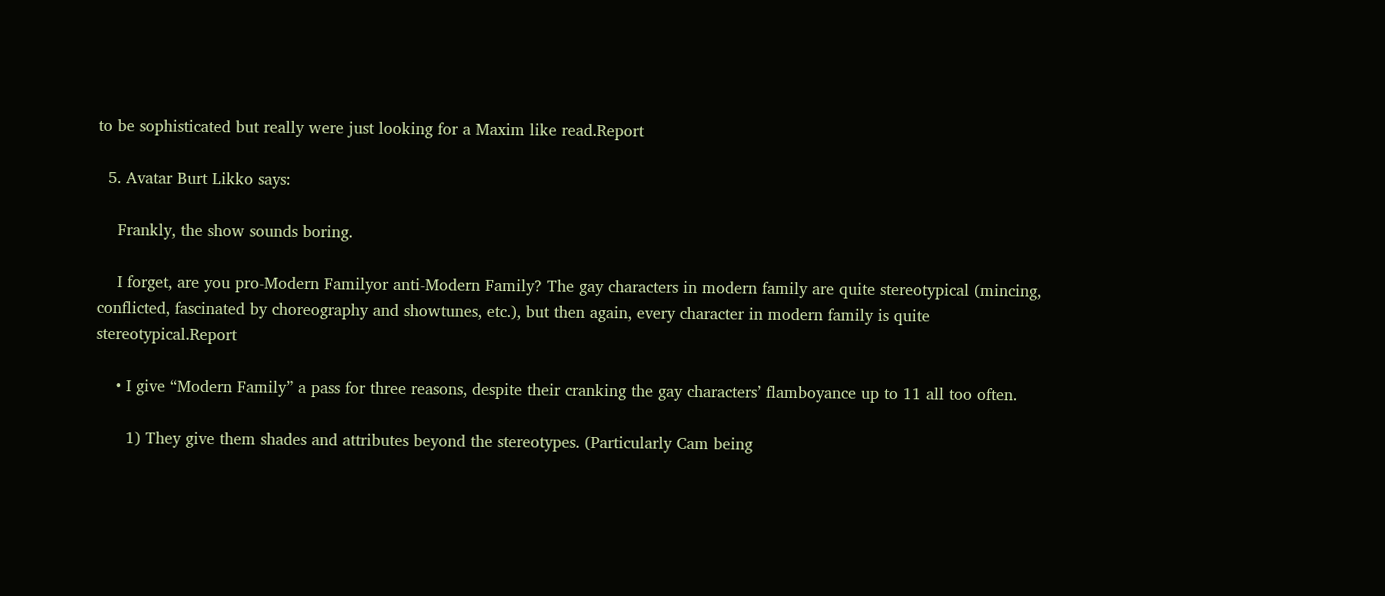to be sophisticated but really were just looking for a Maxim like read.Report

  5. Avatar Burt Likko says:

    Frankly, the show sounds boring.

    I forget, are you pro-Modern Familyor anti-Modern Family? The gay characters in modern family are quite stereotypical (mincing, conflicted, fascinated by choreography and showtunes, etc.), but then again, every character in modern family is quite stereotypical.Report

    • I give “Modern Family” a pass for three reasons, despite their cranking the gay characters’ flamboyance up to 11 all too often.

      1) They give them shades and attributes beyond the stereotypes. (Particularly Cam being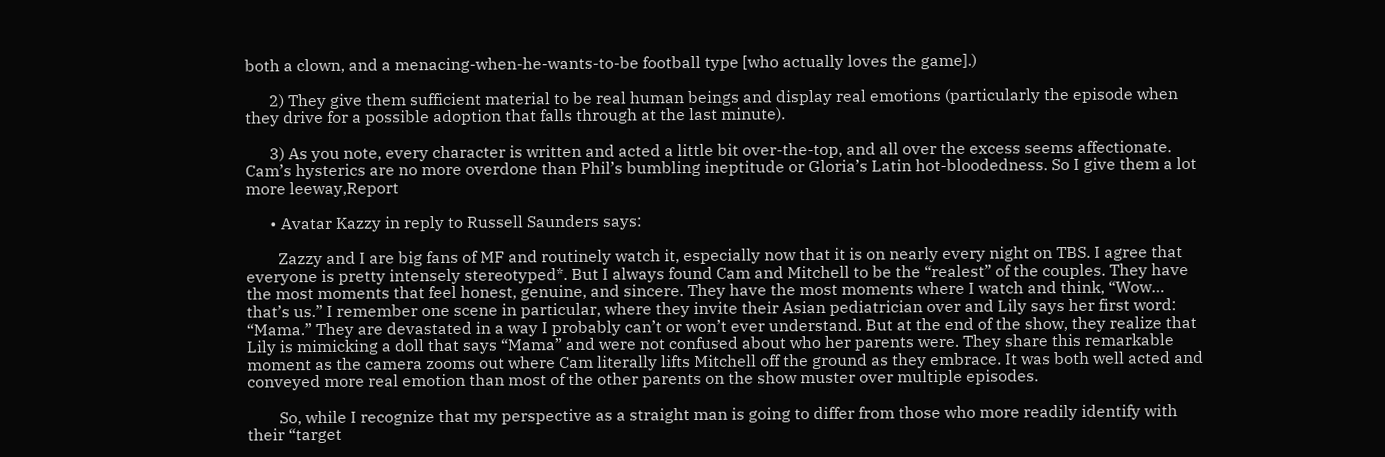both a clown, and a menacing-when-he-wants-to-be football type [who actually loves the game].)

      2) They give them sufficient material to be real human beings and display real emotions (particularly the episode when they drive for a possible adoption that falls through at the last minute).

      3) As you note, every character is written and acted a little bit over-the-top, and all over the excess seems affectionate. Cam’s hysterics are no more overdone than Phil’s bumbling ineptitude or Gloria’s Latin hot-bloodedness. So I give them a lot more leeway,Report

      • Avatar Kazzy in reply to Russell Saunders says:

        Zazzy and I are big fans of MF and routinely watch it, especially now that it is on nearly every night on TBS. I agree that everyone is pretty intensely stereotyped*. But I always found Cam and Mitchell to be the “realest” of the couples. They have the most moments that feel honest, genuine, and sincere. They have the most moments where I watch and think, “Wow… that’s us.” I remember one scene in particular, where they invite their Asian pediatrician over and Lily says her first word: “Mama.” They are devastated in a way I probably can’t or won’t ever understand. But at the end of the show, they realize that Lily is mimicking a doll that says “Mama” and were not confused about who her parents were. They share this remarkable moment as the camera zooms out where Cam literally lifts Mitchell off the ground as they embrace. It was both well acted and conveyed more real emotion than most of the other parents on the show muster over multiple episodes.

        So, while I recognize that my perspective as a straight man is going to differ from those who more readily identify with their “target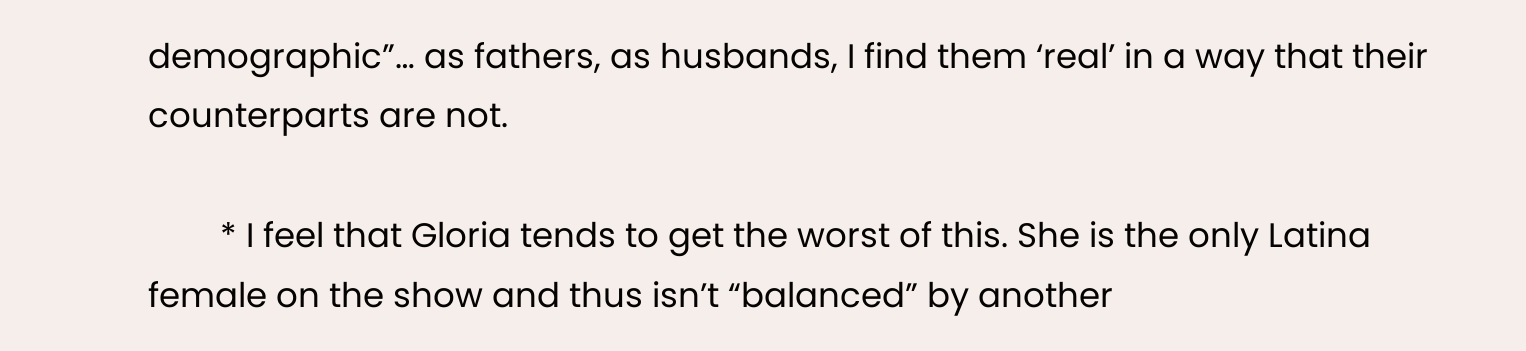demographic”… as fathers, as husbands, I find them ‘real’ in a way that their counterparts are not.

        * I feel that Gloria tends to get the worst of this. She is the only Latina female on the show and thus isn’t “balanced” by another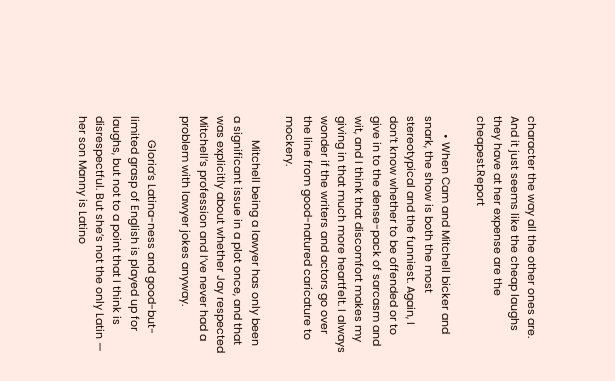character the way all the other ones are. And it just seems like the cheap laughs they have at her expense are the cheapest.Report

      • When Cam and Mitchell bicker and snark, the show is both the most stereotypical and the funniest. Again, I don’t know whether to be offended or to give in to the dense-pack of sarcasm and wit, and I think that discomfort makes my giving in that much more heartfelt. I always wonder if the writers and actors go over the line from good-natured caricature to mockery.

        Mitchell being a lawyer has only been a significant issue in a plot once, and that was explicitly about whether Jay respected Mitchell’s profession and I’ve never had a problem with lawyer jokes anyway.

        Gloria’s Latina-ness and good-but-limited grasp of English is played up for laughs, but not to a point that I think is disrespectful. But she’s not the only Latin — her son Manny is Latino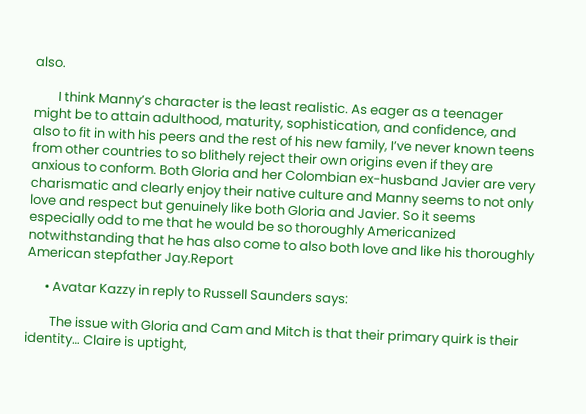also.

        I think Manny’s character is the least realistic. As eager as a teenager might be to attain adulthood, maturity, sophistication, and confidence, and also to fit in with his peers and the rest of his new family, I’ve never known teens from other countries to so blithely reject their own origins even if they are anxious to conform. Both Gloria and her Colombian ex-husband Javier are very charismatic and clearly enjoy their native culture and Manny seems to not only love and respect but genuinely like both Gloria and Javier. So it seems especially odd to me that he would be so thoroughly Americanized notwithstanding that he has also come to also both love and like his thoroughly American stepfather Jay.Report

      • Avatar Kazzy in reply to Russell Saunders says:

        The issue with Gloria and Cam and Mitch is that their primary quirk is their identity… Claire is uptight,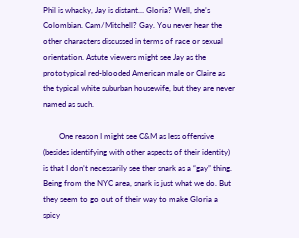Phil is whacky, Jay is distant… Gloria? Well, she’s Colombian. Cam/Mitchell? Gay. You never hear the other characters discussed in terms of race or sexual orientation. Astute viewers might see Jay as the prototypical red-blooded American male or Claire as the typical white suburban housewife, but they are never named as such.

        One reason I might see C&M as less offensive (besides identifying with other aspects of their identity) is that I don’t necessarily see ther snark as a “gay” thing. Being from the NYC area, snark is just what we do. But they seem to go out of their way to make Gloria a spicy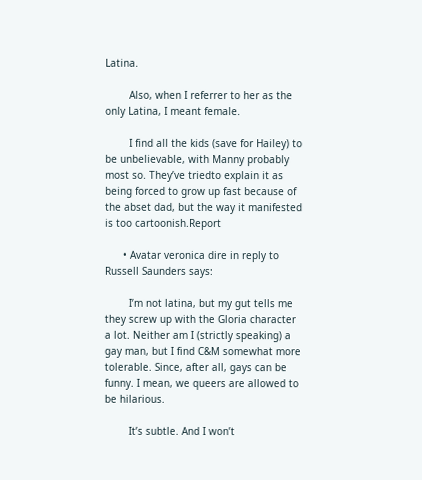Latina.

        Also, when I referrer to her as the only Latina, I meant female.

        I find all the kids (save for Hailey) to be unbelievable, with Manny probably most so. They’ve triedto explain it as being forced to grow up fast because of the abset dad, but the way it manifested is too cartoonish.Report

      • Avatar veronica dire in reply to Russell Saunders says:

        I’m not latina, but my gut tells me they screw up with the Gloria character a lot. Neither am I (strictly speaking) a gay man, but I find C&M somewhat more tolerable. Since, after all, gays can be funny. I mean, we queers are allowed to be hilarious.

        It’s subtle. And I won’t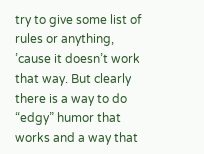try to give some list of rules or anything, ’cause it doesn’t work that way. But clearly there is a way to do “edgy” humor that works and a way that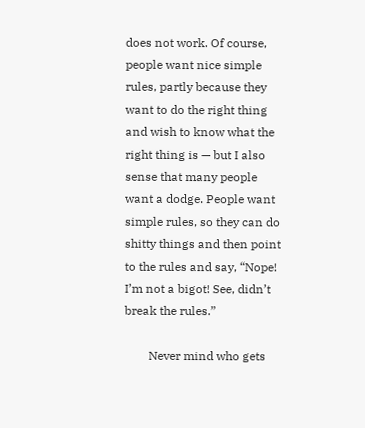does not work. Of course, people want nice simple rules, partly because they want to do the right thing and wish to know what the right thing is — but I also sense that many people want a dodge. People want simple rules, so they can do shitty things and then point to the rules and say, “Nope! I’m not a bigot! See, didn’t break the rules.”

        Never mind who gets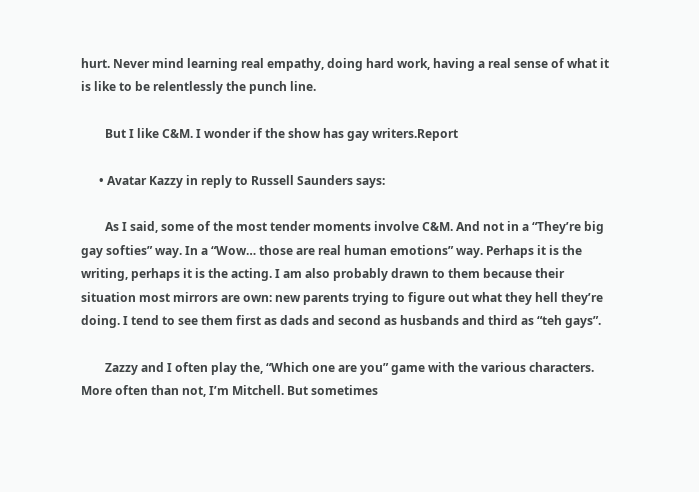hurt. Never mind learning real empathy, doing hard work, having a real sense of what it is like to be relentlessly the punch line.

        But I like C&M. I wonder if the show has gay writers.Report

      • Avatar Kazzy in reply to Russell Saunders says:

        As I said, some of the most tender moments involve C&M. And not in a “They’re big gay softies” way. In a “Wow… those are real human emotions” way. Perhaps it is the writing, perhaps it is the acting. I am also probably drawn to them because their situation most mirrors are own: new parents trying to figure out what they hell they’re doing. I tend to see them first as dads and second as husbands and third as “teh gays”.

        Zazzy and I often play the, “Which one are you” game with the various characters. More often than not, I’m Mitchell. But sometimes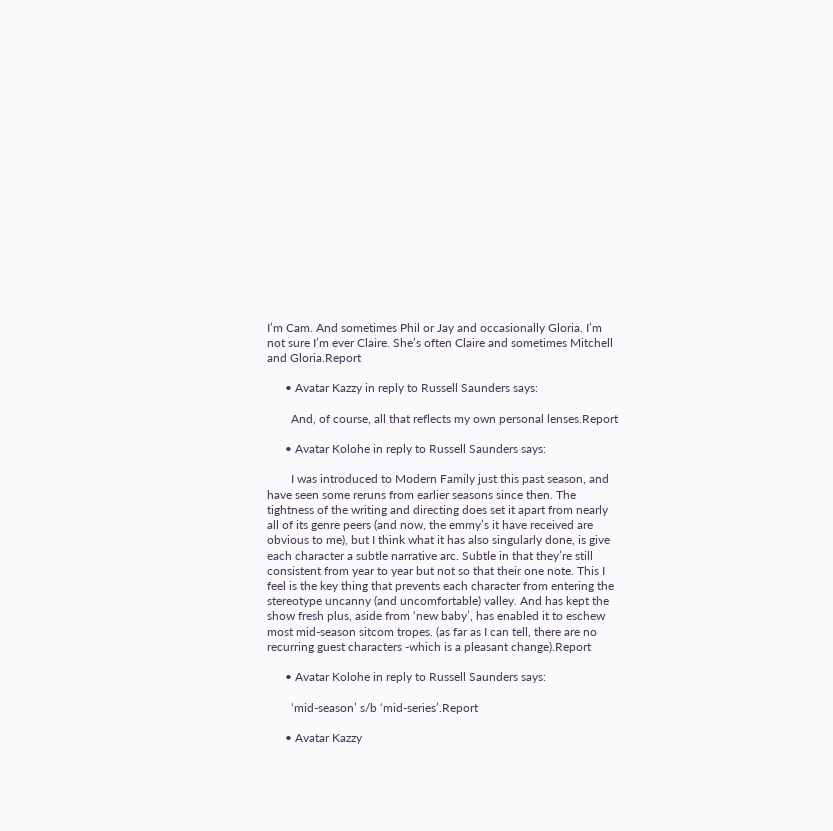I’m Cam. And sometimes Phil or Jay and occasionally Gloria. I’m not sure I’m ever Claire. She’s often Claire and sometimes Mitchell and Gloria.Report

      • Avatar Kazzy in reply to Russell Saunders says:

        And, of course, all that reflects my own personal lenses.Report

      • Avatar Kolohe in reply to Russell Saunders says:

        I was introduced to Modern Family just this past season, and have seen some reruns from earlier seasons since then. The tightness of the writing and directing does set it apart from nearly all of its genre peers (and now, the emmy’s it have received are obvious to me), but I think what it has also singularly done, is give each character a subtle narrative arc. Subtle in that they’re still consistent from year to year but not so that their one note. This I feel is the key thing that prevents each character from entering the stereotype uncanny (and uncomfortable) valley. And has kept the show fresh plus, aside from ‘new baby’, has enabled it to eschew most mid-season sitcom tropes. (as far as I can tell, there are no recurring guest characters -which is a pleasant change).Report

      • Avatar Kolohe in reply to Russell Saunders says:

        ‘mid-season’ s/b ‘mid-series’.Report

      • Avatar Kazzy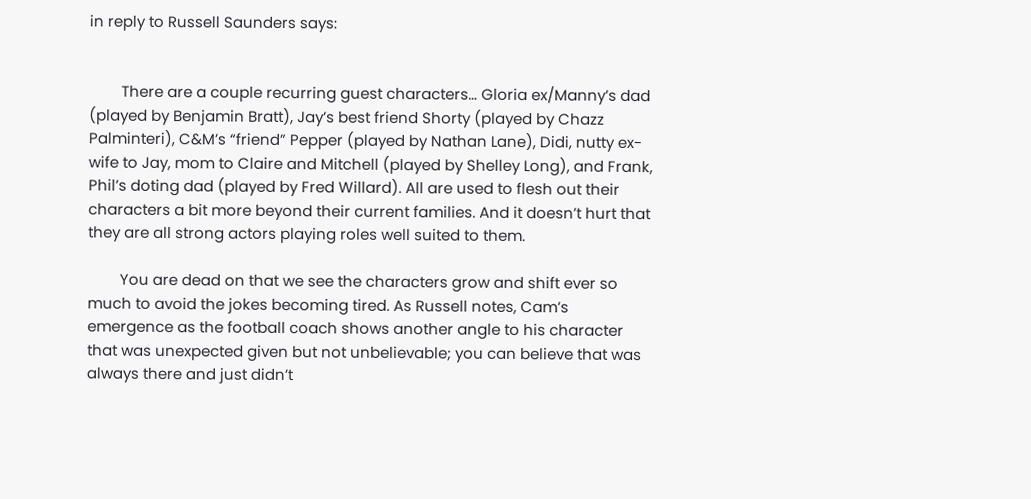in reply to Russell Saunders says:


        There are a couple recurring guest characters… Gloria ex/Manny’s dad (played by Benjamin Bratt), Jay’s best friend Shorty (played by Chazz Palminteri), C&M’s “friend” Pepper (played by Nathan Lane), Didi, nutty ex-wife to Jay, mom to Claire and Mitchell (played by Shelley Long), and Frank, Phil’s doting dad (played by Fred Willard). All are used to flesh out their characters a bit more beyond their current families. And it doesn’t hurt that they are all strong actors playing roles well suited to them.

        You are dead on that we see the characters grow and shift ever so much to avoid the jokes becoming tired. As Russell notes, Cam’s emergence as the football coach shows another angle to his character that was unexpected given but not unbelievable; you can believe that was always there and just didn’t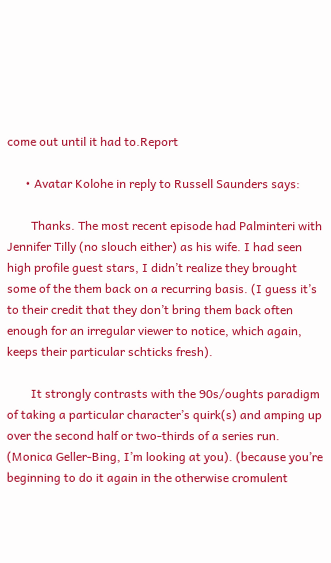come out until it had to.Report

      • Avatar Kolohe in reply to Russell Saunders says:

        Thanks. The most recent episode had Palminteri with Jennifer Tilly (no slouch either) as his wife. I had seen high profile guest stars, I didn’t realize they brought some of the them back on a recurring basis. (I guess it’s to their credit that they don’t bring them back often enough for an irregular viewer to notice, which again, keeps their particular schticks fresh).

        It strongly contrasts with the 90s/oughts paradigm of taking a particular character’s quirk(s) and amping up over the second half or two-thirds of a series run. (Monica Geller-Bing, I’m looking at you). (because you’re beginning to do it again in the otherwise cromulent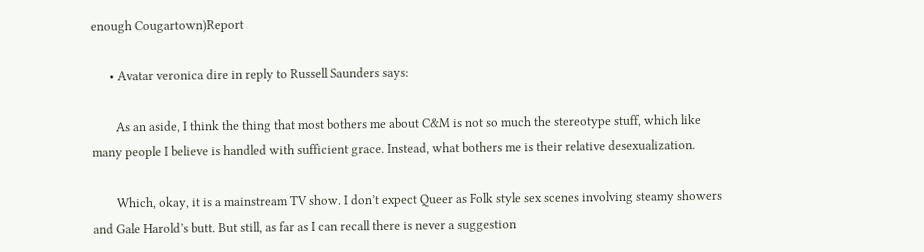enough Cougartown)Report

      • Avatar veronica dire in reply to Russell Saunders says:

        As an aside, I think the thing that most bothers me about C&M is not so much the stereotype stuff, which like many people I believe is handled with sufficient grace. Instead, what bothers me is their relative desexualization.

        Which, okay, it is a mainstream TV show. I don’t expect Queer as Folk style sex scenes involving steamy showers and Gale Harold’s butt. But still, as far as I can recall there is never a suggestion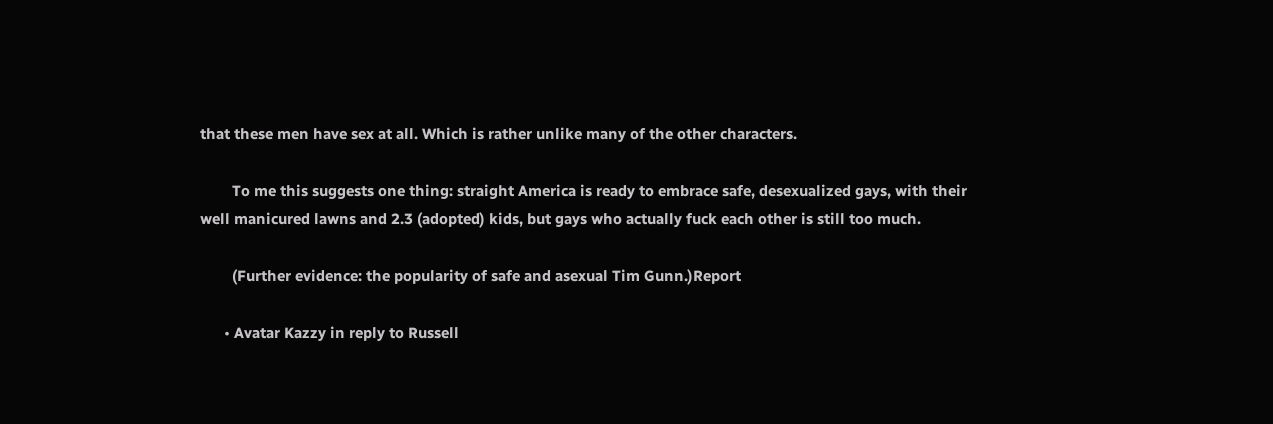that these men have sex at all. Which is rather unlike many of the other characters.

        To me this suggests one thing: straight America is ready to embrace safe, desexualized gays, with their well manicured lawns and 2.3 (adopted) kids, but gays who actually fuck each other is still too much.

        (Further evidence: the popularity of safe and asexual Tim Gunn.)Report

      • Avatar Kazzy in reply to Russell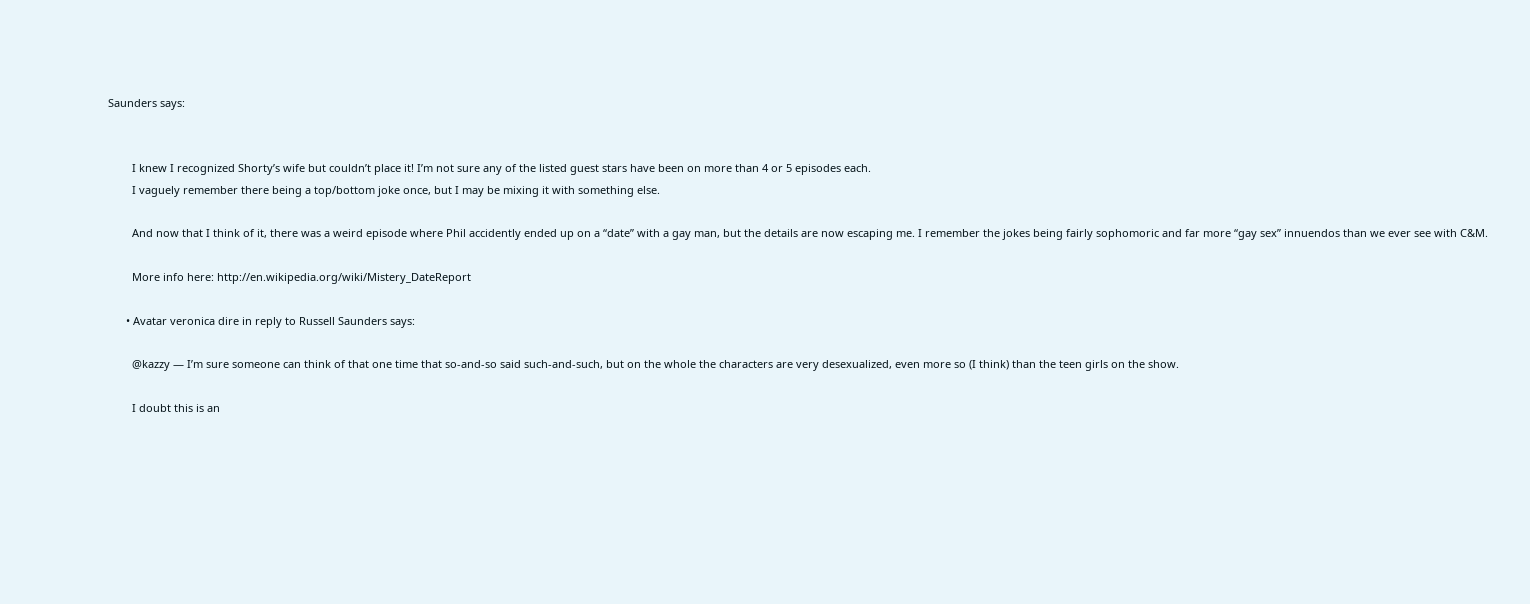Saunders says:


        I knew I recognized Shorty’s wife but couldn’t place it! I’m not sure any of the listed guest stars have been on more than 4 or 5 episodes each.
        I vaguely remember there being a top/bottom joke once, but I may be mixing it with something else.

        And now that I think of it, there was a weird episode where Phil accidently ended up on a “date” with a gay man, but the details are now escaping me. I remember the jokes being fairly sophomoric and far more “gay sex” innuendos than we ever see with C&M.

        More info here: http://en.wikipedia.org/wiki/Mistery_DateReport

      • Avatar veronica dire in reply to Russell Saunders says:

        @kazzy — I’m sure someone can think of that one time that so-and-so said such-and-such, but on the whole the characters are very desexualized, even more so (I think) than the teen girls on the show.

        I doubt this is an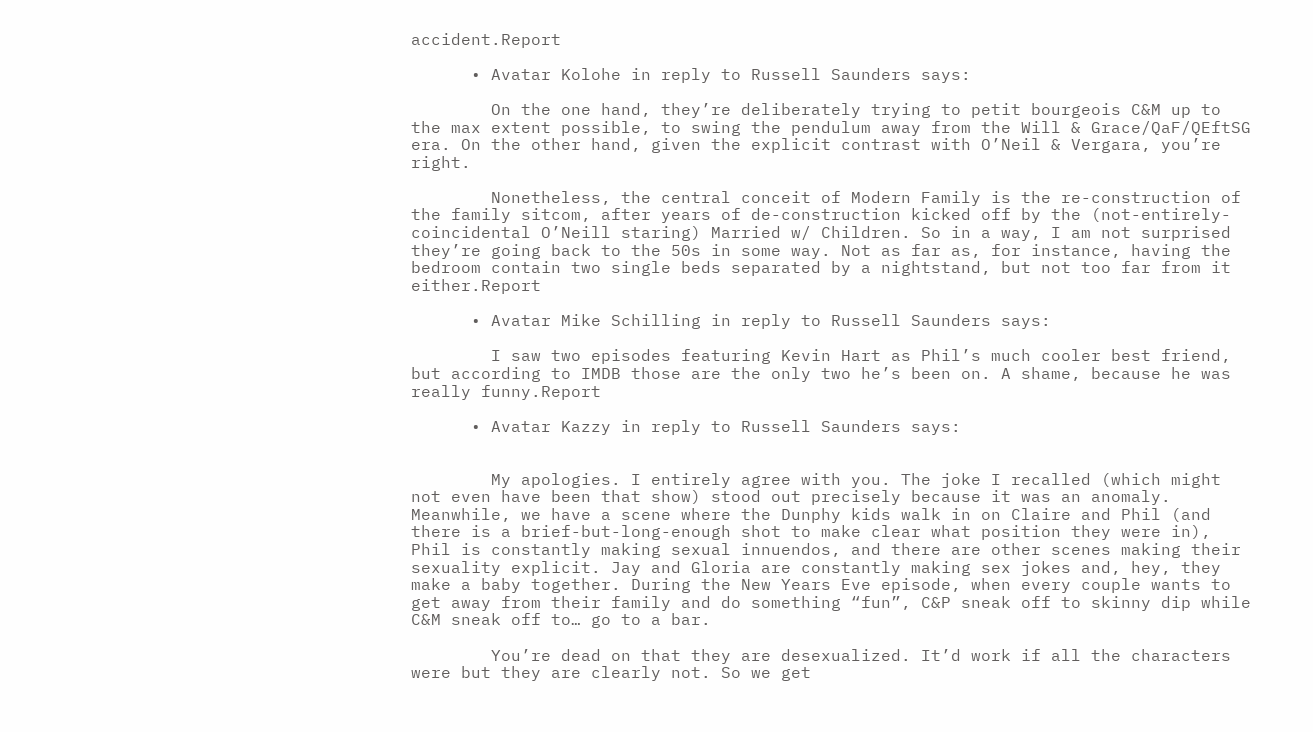accident.Report

      • Avatar Kolohe in reply to Russell Saunders says:

        On the one hand, they’re deliberately trying to petit bourgeois C&M up to the max extent possible, to swing the pendulum away from the Will & Grace/QaF/QEftSG era. On the other hand, given the explicit contrast with O’Neil & Vergara, you’re right.

        Nonetheless, the central conceit of Modern Family is the re-construction of the family sitcom, after years of de-construction kicked off by the (not-entirely-coincidental O’Neill staring) Married w/ Children. So in a way, I am not surprised they’re going back to the 50s in some way. Not as far as, for instance, having the bedroom contain two single beds separated by a nightstand, but not too far from it either.Report

      • Avatar Mike Schilling in reply to Russell Saunders says:

        I saw two episodes featuring Kevin Hart as Phil’s much cooler best friend, but according to IMDB those are the only two he’s been on. A shame, because he was really funny.Report

      • Avatar Kazzy in reply to Russell Saunders says:


        My apologies. I entirely agree with you. The joke I recalled (which might not even have been that show) stood out precisely because it was an anomaly. Meanwhile, we have a scene where the Dunphy kids walk in on Claire and Phil (and there is a brief-but-long-enough shot to make clear what position they were in), Phil is constantly making sexual innuendos, and there are other scenes making their sexuality explicit. Jay and Gloria are constantly making sex jokes and, hey, they make a baby together. During the New Years Eve episode, when every couple wants to get away from their family and do something “fun”, C&P sneak off to skinny dip while C&M sneak off to… go to a bar.

        You’re dead on that they are desexualized. It’d work if all the characters were but they are clearly not. So we get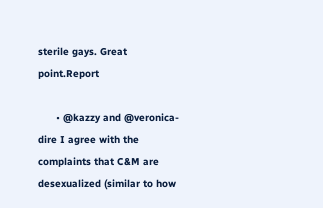sterile gays. Great point.Report

      • @kazzy and @veronica-dire I agree with the complaints that C&M are desexualized (similar to how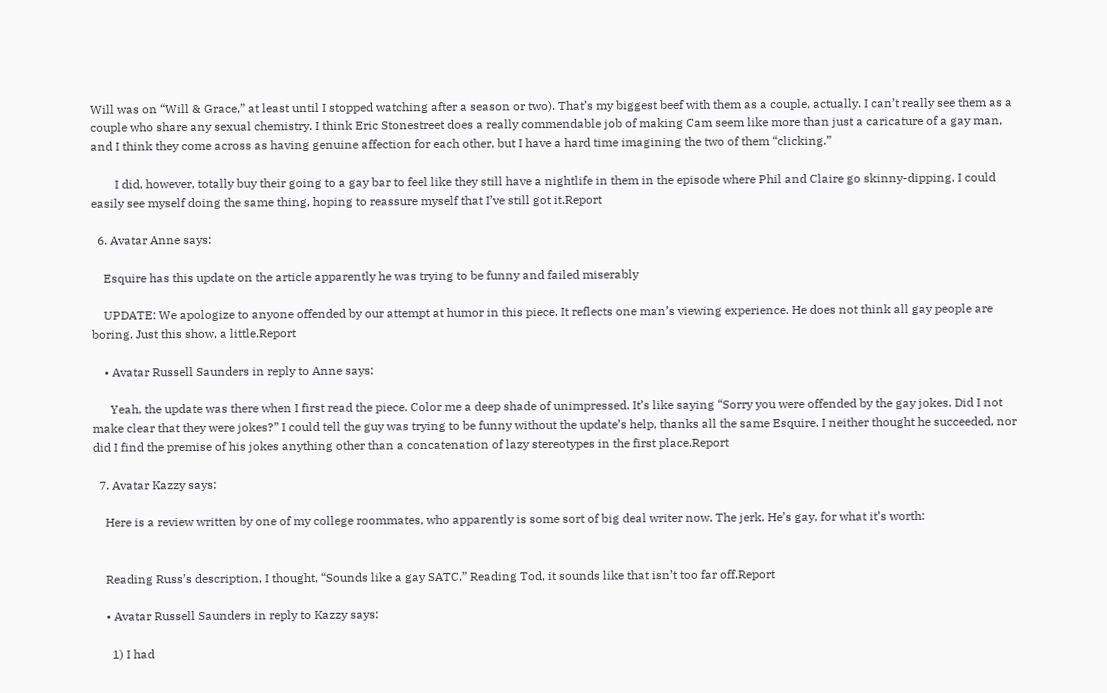Will was on “Will & Grace,” at least until I stopped watching after a season or two). That’s my biggest beef with them as a couple, actually. I can’t really see them as a couple who share any sexual chemistry. I think Eric Stonestreet does a really commendable job of making Cam seem like more than just a caricature of a gay man, and I think they come across as having genuine affection for each other, but I have a hard time imagining the two of them “clicking.”

        I did, however, totally buy their going to a gay bar to feel like they still have a nightlife in them in the episode where Phil and Claire go skinny-dipping. I could easily see myself doing the same thing, hoping to reassure myself that I’ve still got it.Report

  6. Avatar Anne says:

    Esquire has this update on the article apparently he was trying to be funny and failed miserably

    UPDATE: We apologize to anyone offended by our attempt at humor in this piece. It reflects one man’s viewing experience. He does not think all gay people are boring. Just this show, a little.Report

    • Avatar Russell Saunders in reply to Anne says:

      Yeah, the update was there when I first read the piece. Color me a deep shade of unimpressed. It’s like saying “Sorry you were offended by the gay jokes. Did I not make clear that they were jokes?” I could tell the guy was trying to be funny without the update’s help, thanks all the same Esquire. I neither thought he succeeded, nor did I find the premise of his jokes anything other than a concatenation of lazy stereotypes in the first place.Report

  7. Avatar Kazzy says:

    Here is a review written by one of my college roommates, who apparently is some sort of big deal writer now. The jerk. He’s gay, for what it’s worth:


    Reading Russ’s description, I thought, “Sounds like a gay SATC.” Reading Tod, it sounds like that isn’t too far off.Report

    • Avatar Russell Saunders in reply to Kazzy says:

      1) I had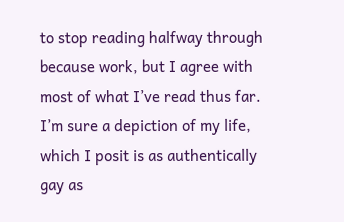to stop reading halfway through because work, but I agree with most of what I’ve read thus far. I’m sure a depiction of my life, which I posit is as authentically gay as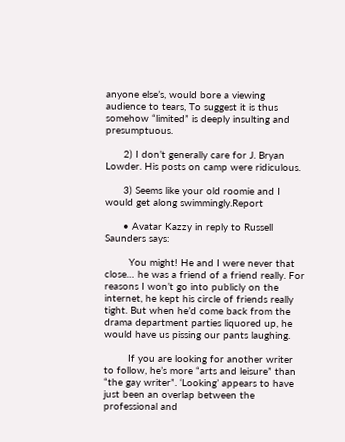anyone else’s, would bore a viewing audience to tears, To suggest it is thus somehow “limited” is deeply insulting and presumptuous.

      2) I don’t generally care for J. Bryan Lowder. His posts on camp were ridiculous.

      3) Seems like your old roomie and I would get along swimmingly.Report

      • Avatar Kazzy in reply to Russell Saunders says:

        You might! He and I were never that close… he was a friend of a friend really. For reasons I won’t go into publicly on the internet, he kept his circle of friends really tight. But when he’d come back from the drama department parties liquored up, he would have us pissing our pants laughing.

        If you are looking for another writer to follow, he’s more “arts and leisure” than “the gay writer”. ‘Looking’ appears to have just been an overlap between the professional and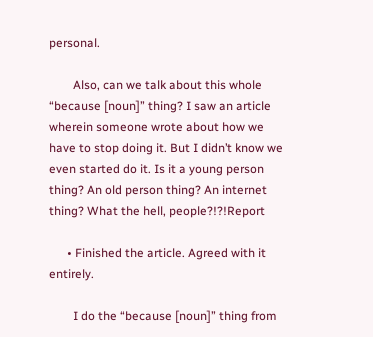personal.

        Also, can we talk about this whole “because [noun]” thing? I saw an article wherein someone wrote about how we have to stop doing it. But I didn’t know we even started do it. Is it a young person thing? An old person thing? An internet thing? What the hell, people?!?!Report

      • Finished the article. Agreed with it entirely.

        I do the “because [noun]” thing from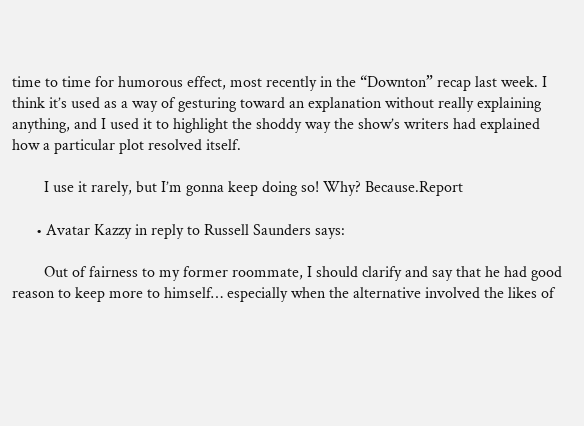time to time for humorous effect, most recently in the “Downton” recap last week. I think it’s used as a way of gesturing toward an explanation without really explaining anything, and I used it to highlight the shoddy way the show’s writers had explained how a particular plot resolved itself.

        I use it rarely, but I’m gonna keep doing so! Why? Because.Report

      • Avatar Kazzy in reply to Russell Saunders says:

        Out of fairness to my former roommate, I should clarify and say that he had good reason to keep more to himself… especially when the alternative involved the likes of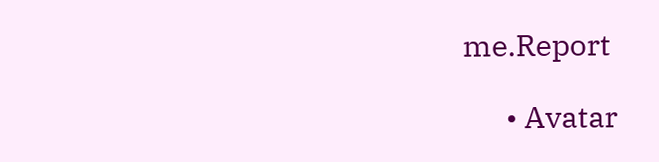me.Report

      • Avatar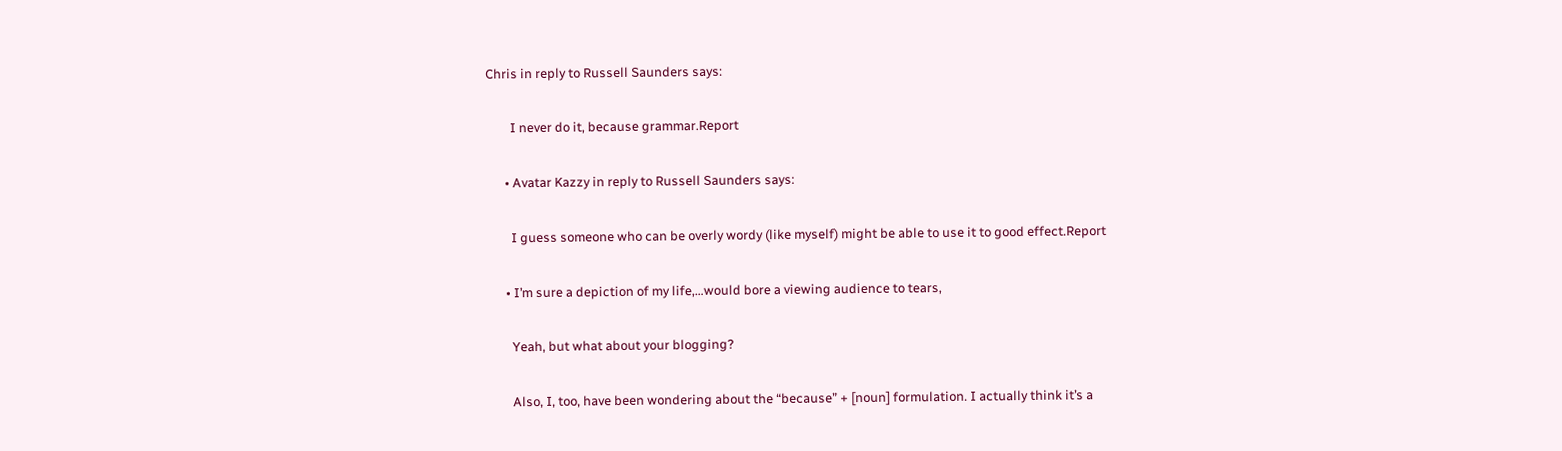Chris in reply to Russell Saunders says:

        I never do it, because grammar.Report

      • Avatar Kazzy in reply to Russell Saunders says:

        I guess someone who can be overly wordy (like myself) might be able to use it to good effect.Report

      • I’m sure a depiction of my life,…would bore a viewing audience to tears,

        Yeah, but what about your blogging?

        Also, I, too, have been wondering about the “because” + [noun] formulation. I actually think it’s a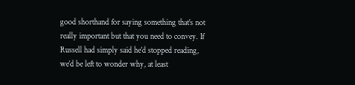good shorthand for saying something that’s not really important but that you need to convey. If Russell had simply said he’d stopped reading, we’d be left to wonder why, at least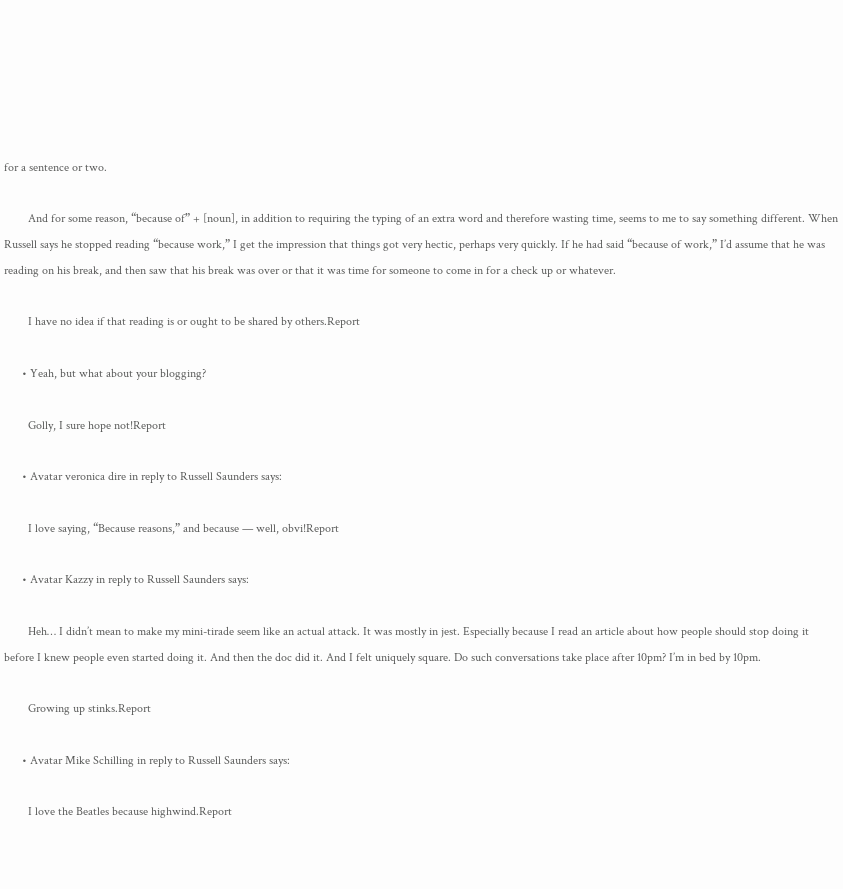for a sentence or two.

        And for some reason, “because of” + [noun], in addition to requiring the typing of an extra word and therefore wasting time, seems to me to say something different. When Russell says he stopped reading “because work,” I get the impression that things got very hectic, perhaps very quickly. If he had said “because of work,” I’d assume that he was reading on his break, and then saw that his break was over or that it was time for someone to come in for a check up or whatever.

        I have no idea if that reading is or ought to be shared by others.Report

      • Yeah, but what about your blogging?

        Golly, I sure hope not!Report

      • Avatar veronica dire in reply to Russell Saunders says:

        I love saying, “Because reasons,” and because — well, obvi!Report

      • Avatar Kazzy in reply to Russell Saunders says:

        Heh… I didn’t mean to make my mini-tirade seem like an actual attack. It was mostly in jest. Especially because I read an article about how people should stop doing it before I knew people even started doing it. And then the doc did it. And I felt uniquely square. Do such conversations take place after 10pm? I’m in bed by 10pm.

        Growing up stinks.Report

      • Avatar Mike Schilling in reply to Russell Saunders says:

        I love the Beatles because highwind.Report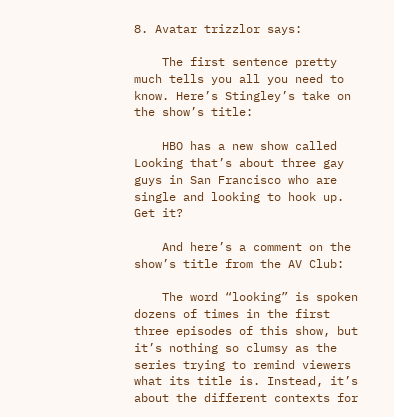8. Avatar trizzlor says:

    The first sentence pretty much tells you all you need to know. Here’s Stingley’s take on the show’s title:

    HBO has a new show called Looking that’s about three gay guys in San Francisco who are single and looking to hook up. Get it?

    And here’s a comment on the show’s title from the AV Club:

    The word “looking” is spoken dozens of times in the first three episodes of this show, but it’s nothing so clumsy as the series trying to remind viewers what its title is. Instead, it’s about the different contexts for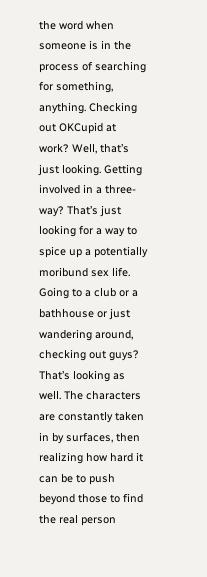the word when someone is in the process of searching for something, anything. Checking out OKCupid at work? Well, that’s just looking. Getting involved in a three-way? That’s just looking for a way to spice up a potentially moribund sex life. Going to a club or a bathhouse or just wandering around, checking out guys? That’s looking as well. The characters are constantly taken in by surfaces, then realizing how hard it can be to push beyond those to find the real person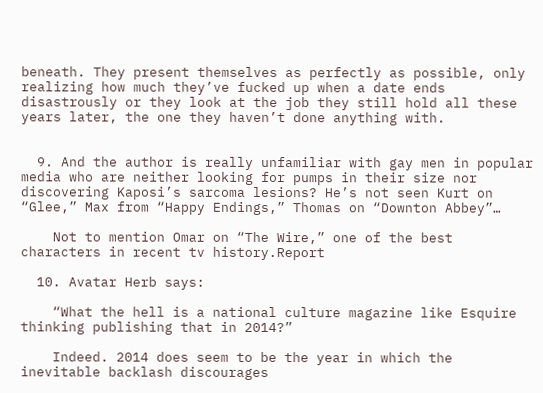beneath. They present themselves as perfectly as possible, only realizing how much they’ve fucked up when a date ends disastrously or they look at the job they still hold all these years later, the one they haven’t done anything with.


  9. And the author is really unfamiliar with gay men in popular media who are neither looking for pumps in their size nor discovering Kaposi’s sarcoma lesions? He’s not seen Kurt on “Glee,” Max from “Happy Endings,” Thomas on “Downton Abbey”…

    Not to mention Omar on “The Wire,” one of the best characters in recent tv history.Report

  10. Avatar Herb says:

    “What the hell is a national culture magazine like Esquire thinking publishing that in 2014?”

    Indeed. 2014 does seem to be the year in which the inevitable backlash discourages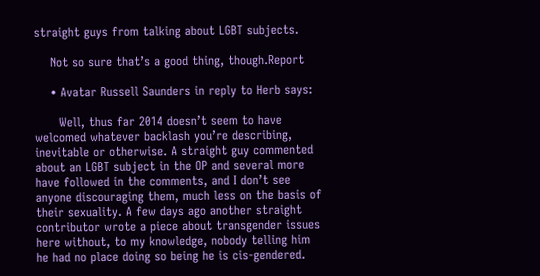straight guys from talking about LGBT subjects.

    Not so sure that’s a good thing, though.Report

    • Avatar Russell Saunders in reply to Herb says:

      Well, thus far 2014 doesn’t seem to have welcomed whatever backlash you’re describing, inevitable or otherwise. A straight guy commented about an LGBT subject in the OP and several more have followed in the comments, and I don’t see anyone discouraging them, much less on the basis of their sexuality. A few days ago another straight contributor wrote a piece about transgender issues here without, to my knowledge, nobody telling him he had no place doing so being he is cis-gendered.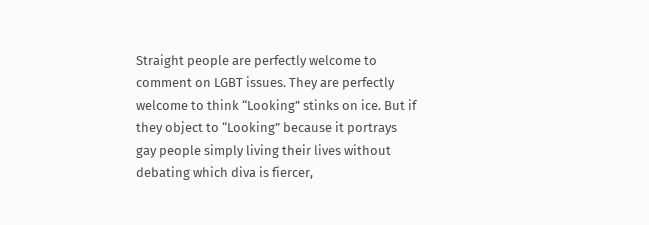Straight people are perfectly welcome to comment on LGBT issues. They are perfectly welcome to think “Looking” stinks on ice. But if they object to “Looking” because it portrays gay people simply living their lives without debating which diva is fiercer,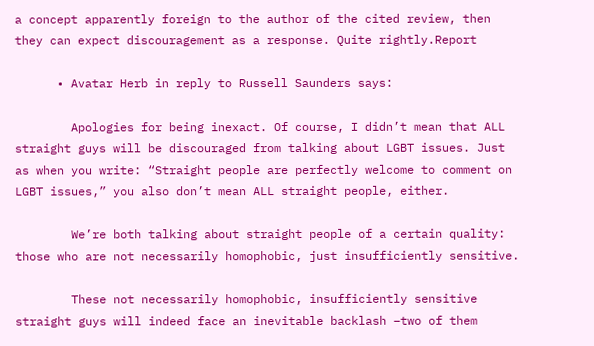a concept apparently foreign to the author of the cited review, then they can expect discouragement as a response. Quite rightly.Report

      • Avatar Herb in reply to Russell Saunders says:

        Apologies for being inexact. Of course, I didn’t mean that ALL straight guys will be discouraged from talking about LGBT issues. Just as when you write: “Straight people are perfectly welcome to comment on LGBT issues,” you also don’t mean ALL straight people, either.

        We’re both talking about straight people of a certain quality: those who are not necessarily homophobic, just insufficiently sensitive.

        These not necessarily homophobic, insufficiently sensitive straight guys will indeed face an inevitable backlash –two of them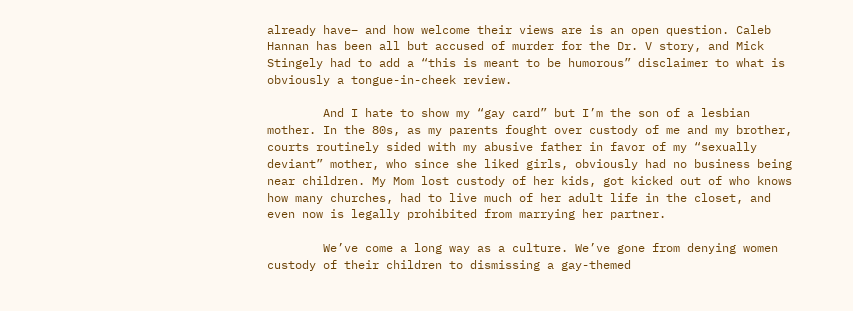already have– and how welcome their views are is an open question. Caleb Hannan has been all but accused of murder for the Dr. V story, and Mick Stingely had to add a “this is meant to be humorous” disclaimer to what is obviously a tongue-in-cheek review.

        And I hate to show my “gay card” but I’m the son of a lesbian mother. In the 80s, as my parents fought over custody of me and my brother, courts routinely sided with my abusive father in favor of my “sexually deviant” mother, who since she liked girls, obviously had no business being near children. My Mom lost custody of her kids, got kicked out of who knows how many churches, had to live much of her adult life in the closet, and even now is legally prohibited from marrying her partner.

        We’ve come a long way as a culture. We’ve gone from denying women custody of their children to dismissing a gay-themed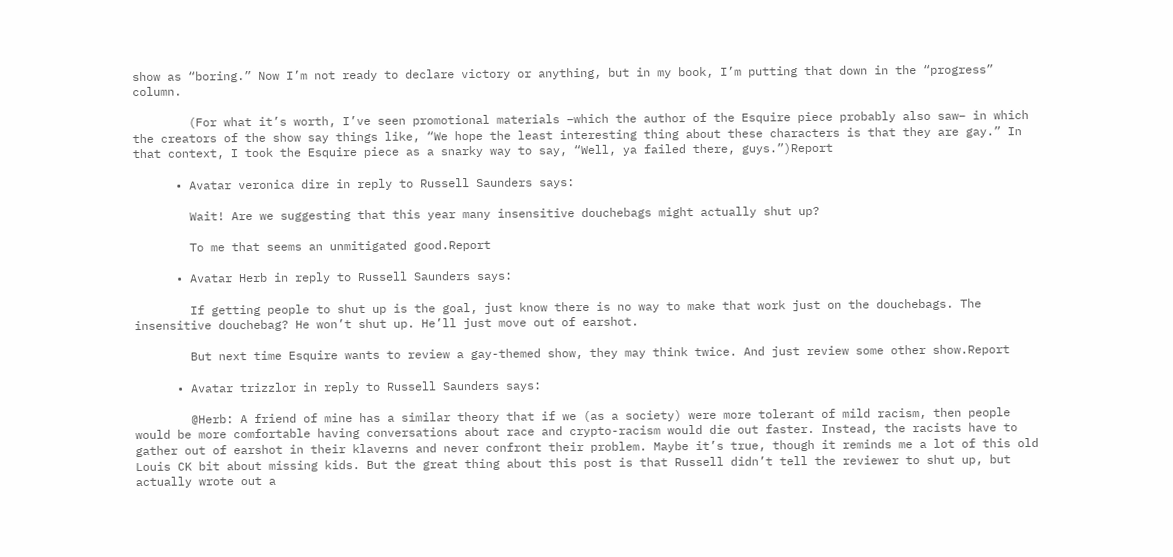show as “boring.” Now I’m not ready to declare victory or anything, but in my book, I’m putting that down in the “progress” column.

        (For what it’s worth, I’ve seen promotional materials –which the author of the Esquire piece probably also saw– in which the creators of the show say things like, “We hope the least interesting thing about these characters is that they are gay.” In that context, I took the Esquire piece as a snarky way to say, “Well, ya failed there, guys.”)Report

      • Avatar veronica dire in reply to Russell Saunders says:

        Wait! Are we suggesting that this year many insensitive douchebags might actually shut up?

        To me that seems an unmitigated good.Report

      • Avatar Herb in reply to Russell Saunders says:

        If getting people to shut up is the goal, just know there is no way to make that work just on the douchebags. The insensitive douchebag? He won’t shut up. He’ll just move out of earshot.

        But next time Esquire wants to review a gay-themed show, they may think twice. And just review some other show.Report

      • Avatar trizzlor in reply to Russell Saunders says:

        @Herb: A friend of mine has a similar theory that if we (as a society) were more tolerant of mild racism, then people would be more comfortable having conversations about race and crypto-racism would die out faster. Instead, the racists have to gather out of earshot in their klaverns and never confront their problem. Maybe it’s true, though it reminds me a lot of this old Louis CK bit about missing kids. But the great thing about this post is that Russell didn’t tell the reviewer to shut up, but actually wrote out a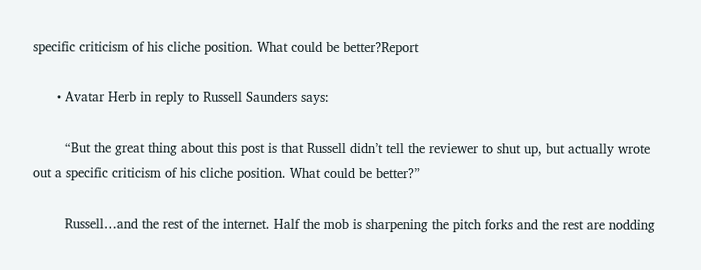specific criticism of his cliche position. What could be better?Report

      • Avatar Herb in reply to Russell Saunders says:

        “But the great thing about this post is that Russell didn’t tell the reviewer to shut up, but actually wrote out a specific criticism of his cliche position. What could be better?”

        Russell…and the rest of the internet. Half the mob is sharpening the pitch forks and the rest are nodding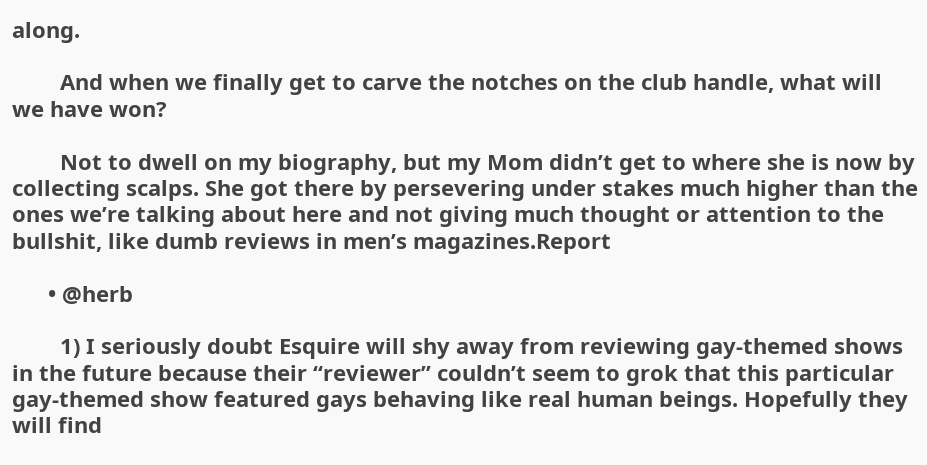along.

        And when we finally get to carve the notches on the club handle, what will we have won?

        Not to dwell on my biography, but my Mom didn’t get to where she is now by collecting scalps. She got there by persevering under stakes much higher than the ones we’re talking about here and not giving much thought or attention to the bullshit, like dumb reviews in men’s magazines.Report

      • @herb

        1) I seriously doubt Esquire will shy away from reviewing gay-themed shows in the future because their “reviewer” couldn’t seem to grok that this particular gay-themed show featured gays behaving like real human beings. Hopefully they will find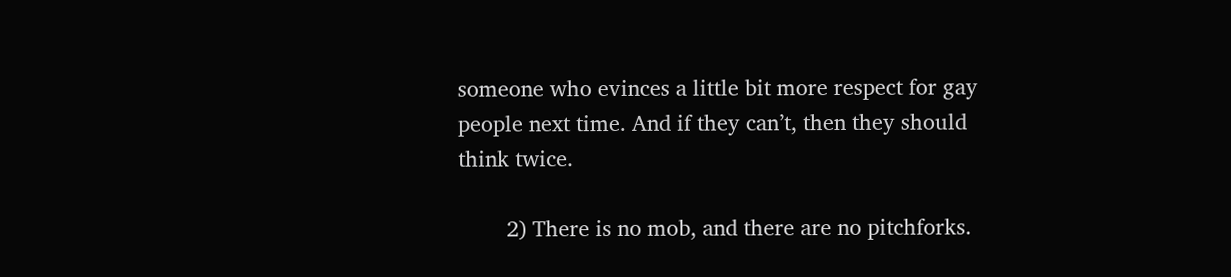someone who evinces a little bit more respect for gay people next time. And if they can’t, then they should think twice.

        2) There is no mob, and there are no pitchforks.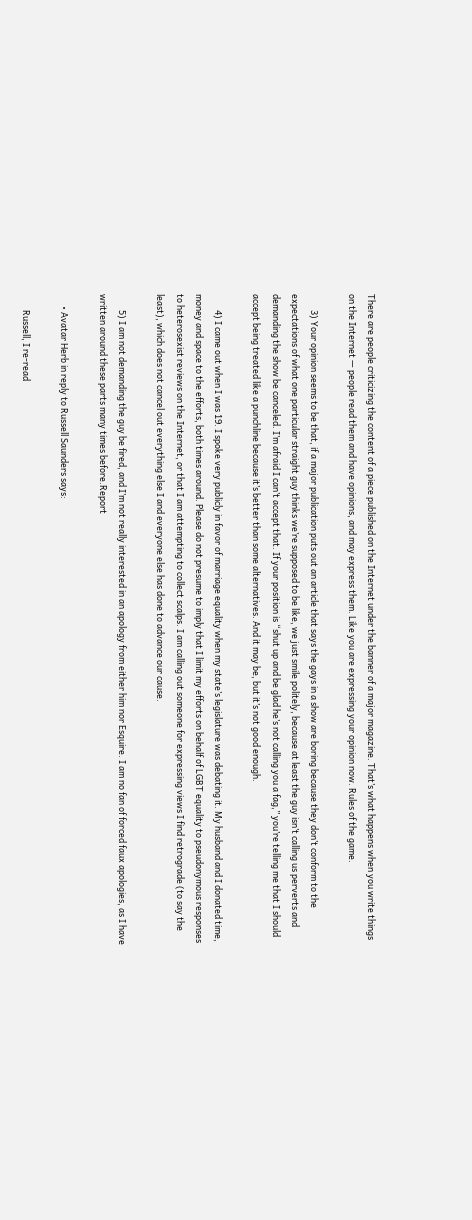There are people criticizing the content of a piece published on the Internet under the banner of a major magazine. That’s what happens when you write things on the Internet — people read them and have opinions, and may express them. Like you are expressing your opinion now. Rules of the game.

        3) Your opinion seems to be that, if a major publication puts out an article that says the gays in a show are boring because they don’t conform to the expectations of what one particular straight guy thinks we’re supposed to be like, we just smile politely, because at least the guy isn’t calling us perverts and demanding the show be canceled. I’m afraid I can’t accept that. If your position is “shut up and be glad he’s not calling you a fag,” you’re telling me that I should accept being treated like a punchline because it’s better than some alternatives. And it may be, but it’s not good enough.

        4) I came out when I was 19. I spoke very publicly in favor of marriage equality when my state’s legislature was debating it. My husband and I donated time, money and space to the efforts, both times around. Please do not presume to imply that I limit my efforts on behalf of LGBT equality to pseudonymous responses to heterosexist reviews on the Internet, or that I am attempting to collect scalps. I am calling out someone for expressing views I find retrograde (to say the least), which does not cancel out everything else I and everyone else has done to advance our cause.

        5) I am not demanding the guy be fired, and I’m not really interested in an apology from either him nor Esquire. I am no fan of forced faux apologies, as I have written around these parts many times before.Report

      • Avatar Herb in reply to Russell Saunders says:

        Russell, I re-read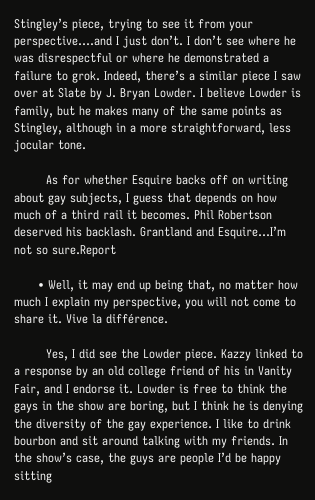Stingley’s piece, trying to see it from your perspective….and I just don’t. I don’t see where he was disrespectful or where he demonstrated a failure to grok. Indeed, there’s a similar piece I saw over at Slate by J. Bryan Lowder. I believe Lowder is family, but he makes many of the same points as Stingley, although in a more straightforward, less jocular tone.

        As for whether Esquire backs off on writing about gay subjects, I guess that depends on how much of a third rail it becomes. Phil Robertson deserved his backlash. Grantland and Esquire…I’m not so sure.Report

      • Well, it may end up being that, no matter how much I explain my perspective, you will not come to share it. Vive la différence.

        Yes, I did see the Lowder piece. Kazzy linked to a response by an old college friend of his in Vanity Fair, and I endorse it. Lowder is free to think the gays in the show are boring, but I think he is denying the diversity of the gay experience. I like to drink bourbon and sit around talking with my friends. In the show’s case, the guys are people I’d be happy sitting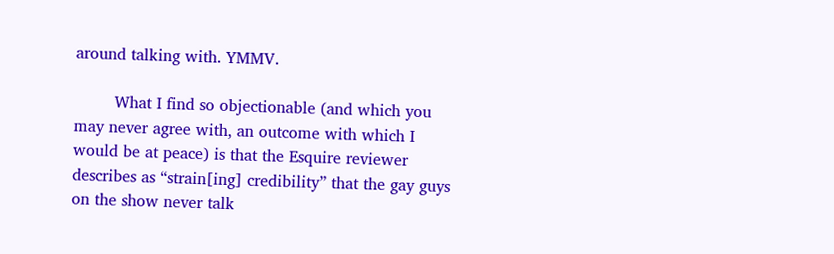around talking with. YMMV.

        What I find so objectionable (and which you may never agree with, an outcome with which I would be at peace) is that the Esquire reviewer describes as “strain[ing] credibility” that the gay guys on the show never talk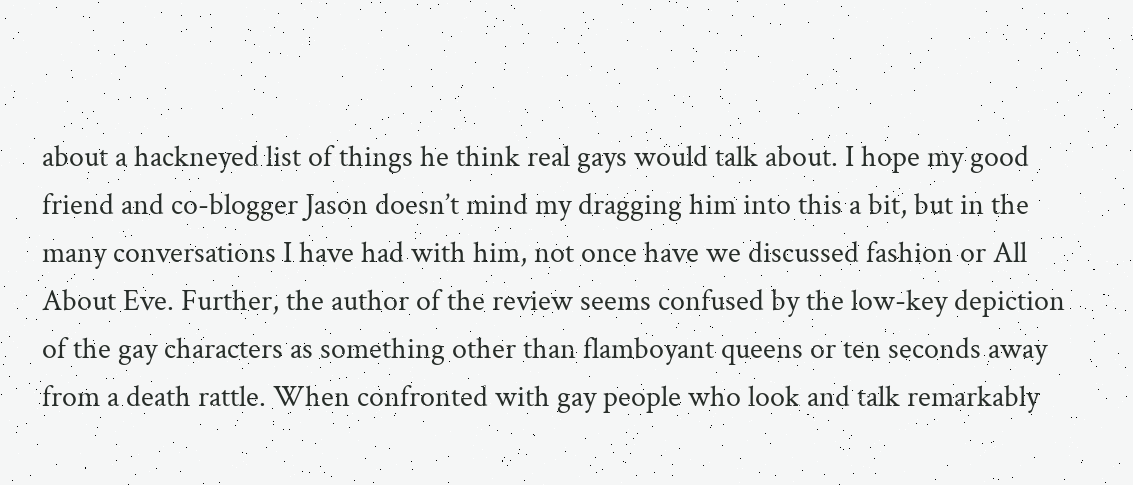about a hackneyed list of things he think real gays would talk about. I hope my good friend and co-blogger Jason doesn’t mind my dragging him into this a bit, but in the many conversations I have had with him, not once have we discussed fashion or All About Eve. Further, the author of the review seems confused by the low-key depiction of the gay characters as something other than flamboyant queens or ten seconds away from a death rattle. When confronted with gay people who look and talk remarkably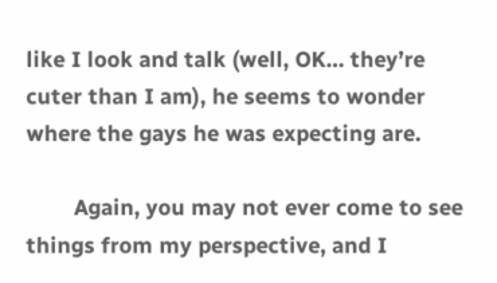like I look and talk (well, OK… they’re cuter than I am), he seems to wonder where the gays he was expecting are.

        Again, you may not ever come to see things from my perspective, and I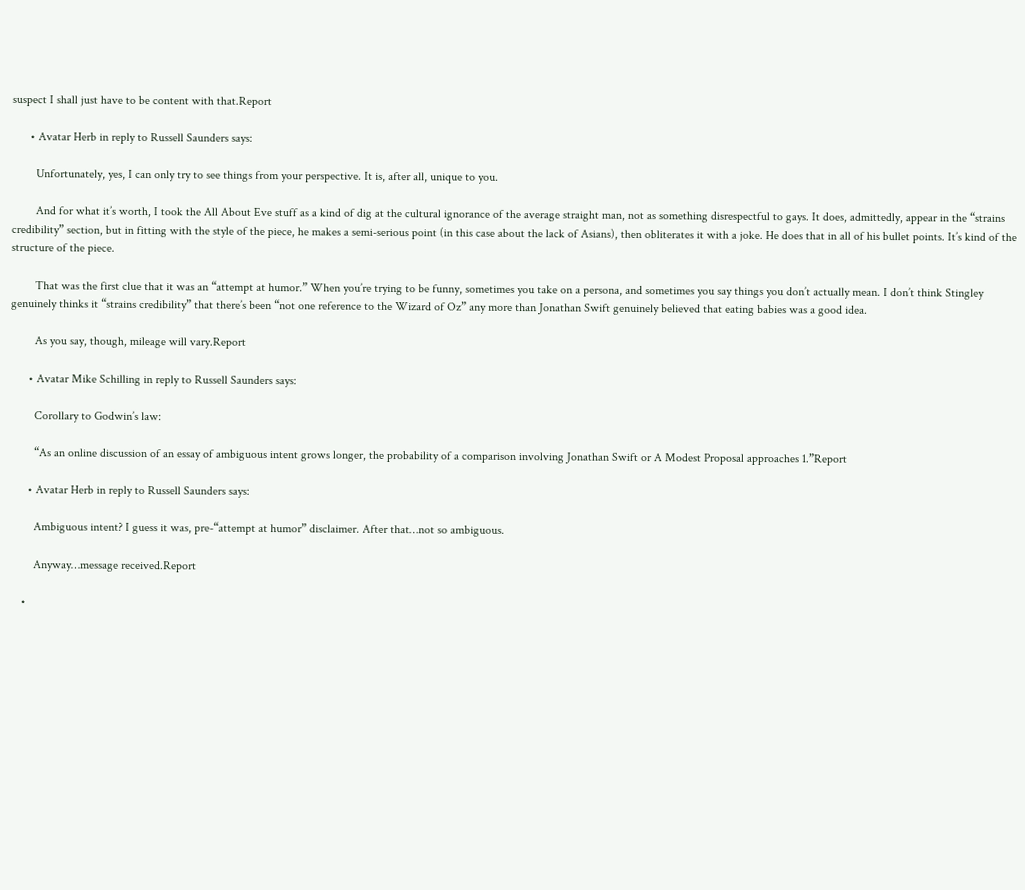suspect I shall just have to be content with that.Report

      • Avatar Herb in reply to Russell Saunders says:

        Unfortunately, yes, I can only try to see things from your perspective. It is, after all, unique to you.

        And for what it’s worth, I took the All About Eve stuff as a kind of dig at the cultural ignorance of the average straight man, not as something disrespectful to gays. It does, admittedly, appear in the “strains credibility” section, but in fitting with the style of the piece, he makes a semi-serious point (in this case about the lack of Asians), then obliterates it with a joke. He does that in all of his bullet points. It’s kind of the structure of the piece.

        That was the first clue that it was an “attempt at humor.” When you’re trying to be funny, sometimes you take on a persona, and sometimes you say things you don’t actually mean. I don’t think Stingley genuinely thinks it “strains credibility” that there’s been “not one reference to the Wizard of Oz” any more than Jonathan Swift genuinely believed that eating babies was a good idea.

        As you say, though, mileage will vary.Report

      • Avatar Mike Schilling in reply to Russell Saunders says:

        Corollary to Godwin’s law:

        “As an online discussion of an essay of ambiguous intent grows longer, the probability of a comparison involving Jonathan Swift or A Modest Proposal approaches 1.”Report

      • Avatar Herb in reply to Russell Saunders says:

        Ambiguous intent? I guess it was, pre-“attempt at humor” disclaimer. After that…not so ambiguous.

        Anyway…message received.Report

    •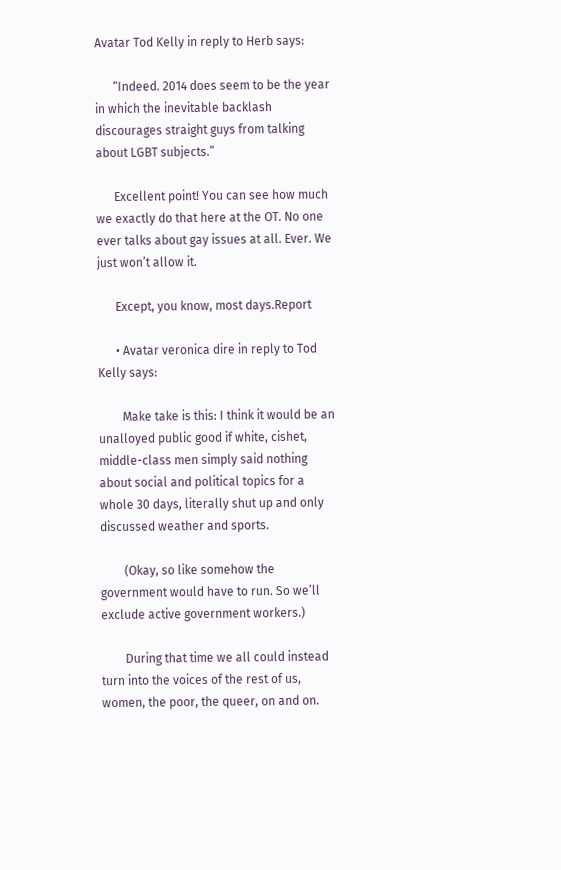Avatar Tod Kelly in reply to Herb says:

      “Indeed. 2014 does seem to be the year in which the inevitable backlash discourages straight guys from talking about LGBT subjects.”

      Excellent point! You can see how much we exactly do that here at the OT. No one ever talks about gay issues at all. Ever. We just won’t allow it.

      Except, you know, most days.Report

      • Avatar veronica dire in reply to Tod Kelly says:

        Make take is this: I think it would be an unalloyed public good if white, cishet, middle-class men simply said nothing about social and political topics for a whole 30 days, literally shut up and only discussed weather and sports.

        (Okay, so like somehow the government would have to run. So we’ll exclude active government workers.)

        During that time we all could instead turn into the voices of the rest of us, women, the poor, the queer, on and on.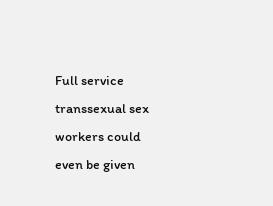Full service transsexual sex workers could even be given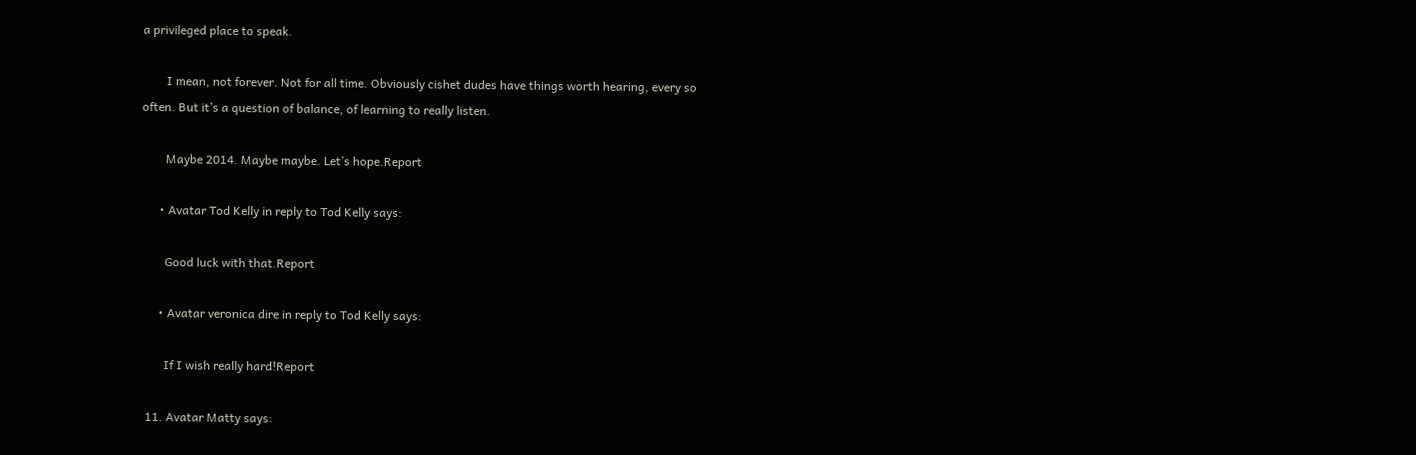a privileged place to speak.

        I mean, not forever. Not for all time. Obviously cishet dudes have things worth hearing, every so often. But it’s a question of balance, of learning to really listen.

        Maybe 2014. Maybe maybe. Let’s hope.Report

      • Avatar Tod Kelly in reply to Tod Kelly says:

        Good luck with that.Report

      • Avatar veronica dire in reply to Tod Kelly says:

        If I wish really hard!Report

  11. Avatar Matty says: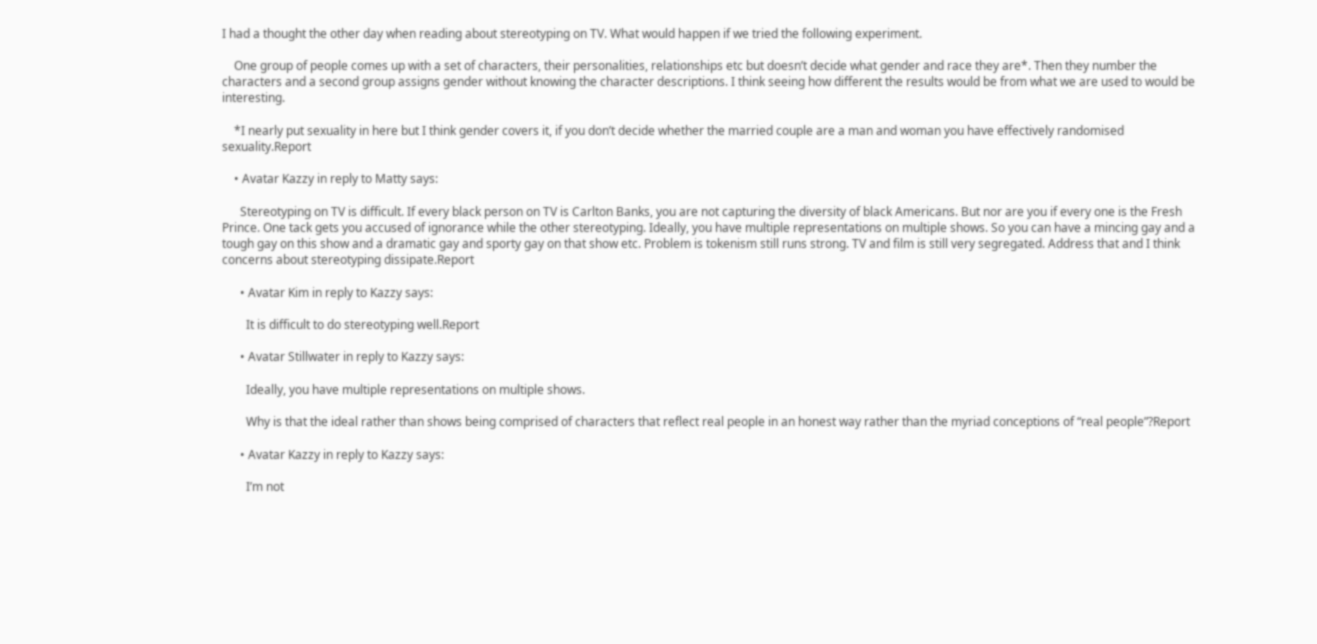I had a thought the other day when reading about stereotyping on TV. What would happen if we tried the following experiment.

    One group of people comes up with a set of characters, their personalities, relationships etc but doesn’t decide what gender and race they are*. Then they number the characters and a second group assigns gender without knowing the character descriptions. I think seeing how different the results would be from what we are used to would be interesting.

    *I nearly put sexuality in here but I think gender covers it, if you don’t decide whether the married couple are a man and woman you have effectively randomised sexuality.Report

    • Avatar Kazzy in reply to Matty says:

      Stereotyping on TV is difficult. If every black person on TV is Carlton Banks, you are not capturing the diversity of black Americans. But nor are you if every one is the Fresh Prince. One tack gets you accused of ignorance while the other stereotyping. Ideally, you have multiple representations on multiple shows. So you can have a mincing gay and a tough gay on this show and a dramatic gay and sporty gay on that show etc. Problem is tokenism still runs strong. TV and film is still very segregated. Address that and I think concerns about stereotyping dissipate.Report

      • Avatar Kim in reply to Kazzy says:

        It is difficult to do stereotyping well.Report

      • Avatar Stillwater in reply to Kazzy says:

        Ideally, you have multiple representations on multiple shows.

        Why is that the ideal rather than shows being comprised of characters that reflect real people in an honest way rather than the myriad conceptions of “real people”?Report

      • Avatar Kazzy in reply to Kazzy says:

        I’m not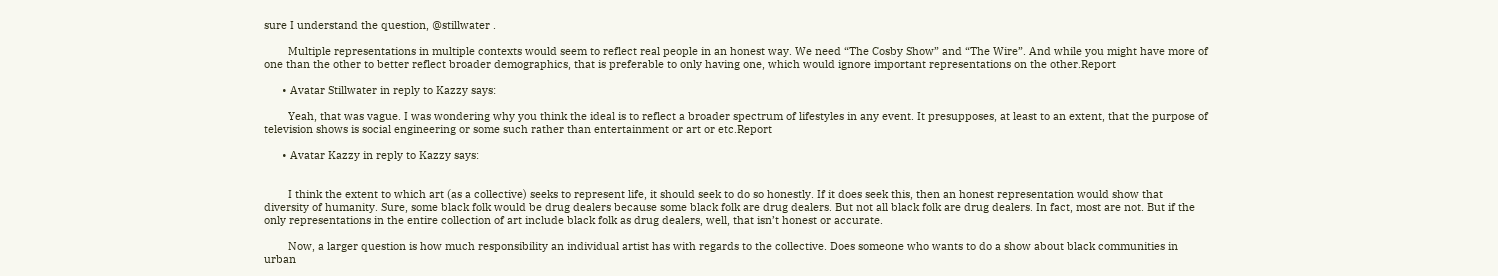sure I understand the question, @stillwater .

        Multiple representations in multiple contexts would seem to reflect real people in an honest way. We need “The Cosby Show” and “The Wire”. And while you might have more of one than the other to better reflect broader demographics, that is preferable to only having one, which would ignore important representations on the other.Report

      • Avatar Stillwater in reply to Kazzy says:

        Yeah, that was vague. I was wondering why you think the ideal is to reflect a broader spectrum of lifestyles in any event. It presupposes, at least to an extent, that the purpose of television shows is social engineering or some such rather than entertainment or art or etc.Report

      • Avatar Kazzy in reply to Kazzy says:


        I think the extent to which art (as a collective) seeks to represent life, it should seek to do so honestly. If it does seek this, then an honest representation would show that diversity of humanity. Sure, some black folk would be drug dealers because some black folk are drug dealers. But not all black folk are drug dealers. In fact, most are not. But if the only representations in the entire collection of art include black folk as drug dealers, well, that isn’t honest or accurate.

        Now, a larger question is how much responsibility an individual artist has with regards to the collective. Does someone who wants to do a show about black communities in urban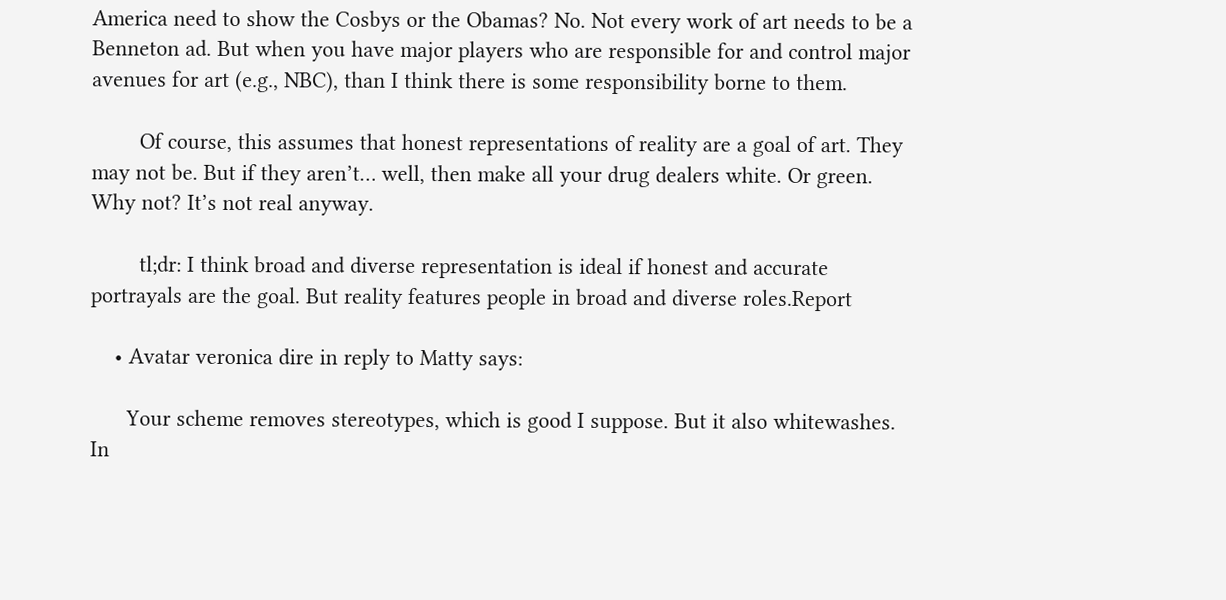America need to show the Cosbys or the Obamas? No. Not every work of art needs to be a Benneton ad. But when you have major players who are responsible for and control major avenues for art (e.g., NBC), than I think there is some responsibility borne to them.

        Of course, this assumes that honest representations of reality are a goal of art. They may not be. But if they aren’t… well, then make all your drug dealers white. Or green. Why not? It’s not real anyway.

        tl;dr: I think broad and diverse representation is ideal if honest and accurate portrayals are the goal. But reality features people in broad and diverse roles.Report

    • Avatar veronica dire in reply to Matty says:

      Your scheme removes stereotypes, which is good I suppose. But it also whitewashes. In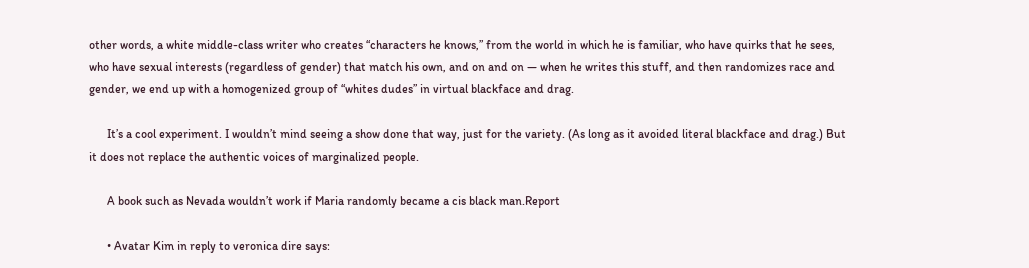other words, a white middle-class writer who creates “characters he knows,” from the world in which he is familiar, who have quirks that he sees, who have sexual interests (regardless of gender) that match his own, and on and on — when he writes this stuff, and then randomizes race and gender, we end up with a homogenized group of “whites dudes” in virtual blackface and drag.

      It’s a cool experiment. I wouldn’t mind seeing a show done that way, just for the variety. (As long as it avoided literal blackface and drag.) But it does not replace the authentic voices of marginalized people.

      A book such as Nevada wouldn’t work if Maria randomly became a cis black man.Report

      • Avatar Kim in reply to veronica dire says: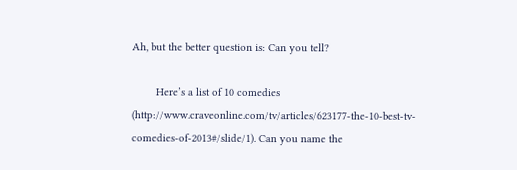Ah, but the better question is: Can you tell?

        Here’s a list of 10 comedies (http://www.craveonline.com/tv/articles/623177-the-10-best-tv-comedies-of-2013#/slide/1). Can you name the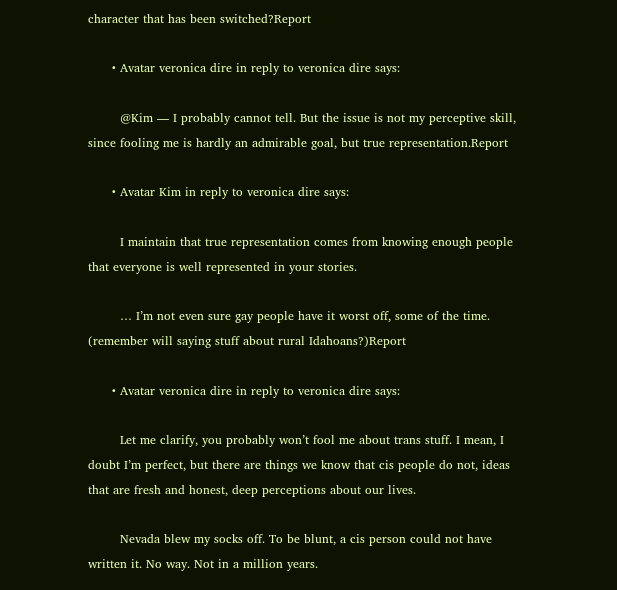character that has been switched?Report

      • Avatar veronica dire in reply to veronica dire says:

        @Kim — I probably cannot tell. But the issue is not my perceptive skill, since fooling me is hardly an admirable goal, but true representation.Report

      • Avatar Kim in reply to veronica dire says:

        I maintain that true representation comes from knowing enough people that everyone is well represented in your stories.

        … I’m not even sure gay people have it worst off, some of the time. (remember will saying stuff about rural Idahoans?)Report

      • Avatar veronica dire in reply to veronica dire says:

        Let me clarify, you probably won’t fool me about trans stuff. I mean, I doubt I’m perfect, but there are things we know that cis people do not, ideas that are fresh and honest, deep perceptions about our lives.

        Nevada blew my socks off. To be blunt, a cis person could not have written it. No way. Not in a million years.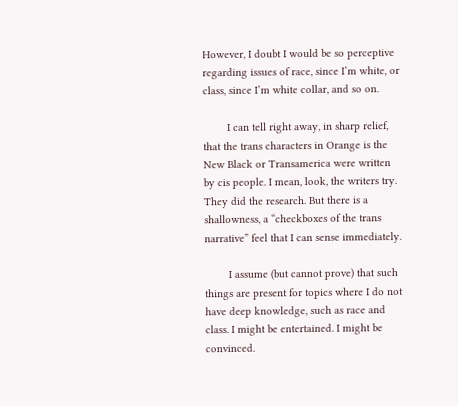However, I doubt I would be so perceptive regarding issues of race, since I’m white, or class, since I’m white collar, and so on.

        I can tell right away, in sharp relief, that the trans characters in Orange is the New Black or Transamerica were written by cis people. I mean, look, the writers try. They did the research. But there is a shallowness, a “checkboxes of the trans narrative” feel that I can sense immediately.

        I assume (but cannot prove) that such things are present for topics where I do not have deep knowledge, such as race and class. I might be entertained. I might be convinced.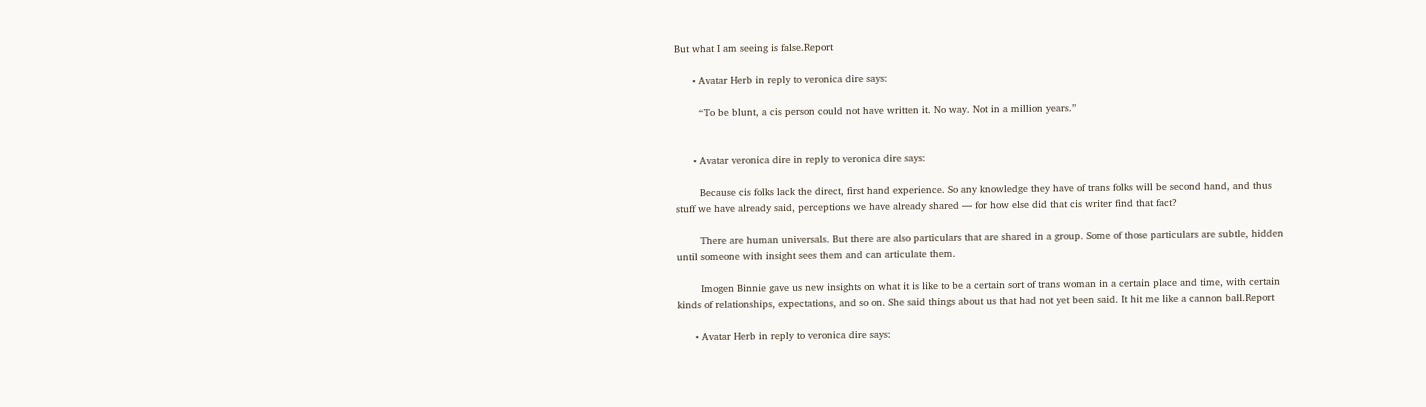But what I am seeing is false.Report

      • Avatar Herb in reply to veronica dire says:

        “To be blunt, a cis person could not have written it. No way. Not in a million years.”


      • Avatar veronica dire in reply to veronica dire says:

        Because cis folks lack the direct, first hand experience. So any knowledge they have of trans folks will be second hand, and thus stuff we have already said, perceptions we have already shared — for how else did that cis writer find that fact?

        There are human universals. But there are also particulars that are shared in a group. Some of those particulars are subtle, hidden until someone with insight sees them and can articulate them.

        Imogen Binnie gave us new insights on what it is like to be a certain sort of trans woman in a certain place and time, with certain kinds of relationships, expectations, and so on. She said things about us that had not yet been said. It hit me like a cannon ball.Report

      • Avatar Herb in reply to veronica dire says: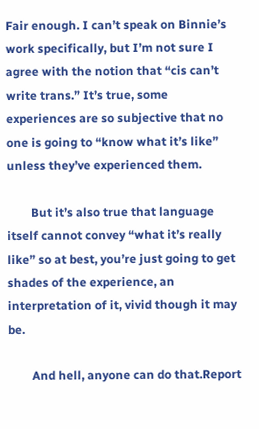Fair enough. I can’t speak on Binnie’s work specifically, but I’m not sure I agree with the notion that “cis can’t write trans.” It’s true, some experiences are so subjective that no one is going to “know what it’s like” unless they’ve experienced them.

        But it’s also true that language itself cannot convey “what it’s really like” so at best, you’re just going to get shades of the experience, an interpretation of it, vivid though it may be.

        And hell, anyone can do that.Report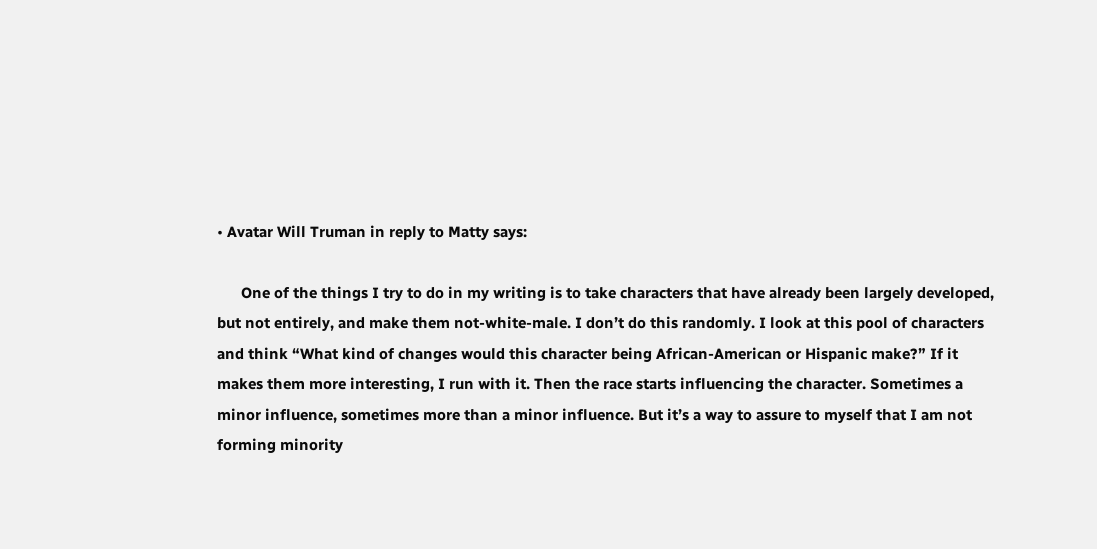• Avatar Will Truman in reply to Matty says:

      One of the things I try to do in my writing is to take characters that have already been largely developed, but not entirely, and make them not-white-male. I don’t do this randomly. I look at this pool of characters and think “What kind of changes would this character being African-American or Hispanic make?” If it makes them more interesting, I run with it. Then the race starts influencing the character. Sometimes a minor influence, sometimes more than a minor influence. But it’s a way to assure to myself that I am not forming minority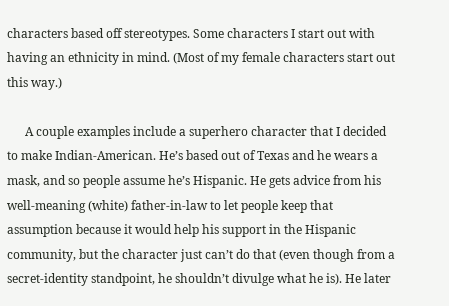characters based off stereotypes. Some characters I start out with having an ethnicity in mind. (Most of my female characters start out this way.)

      A couple examples include a superhero character that I decided to make Indian-American. He’s based out of Texas and he wears a mask, and so people assume he’s Hispanic. He gets advice from his well-meaning (white) father-in-law to let people keep that assumption because it would help his support in the Hispanic community, but the character just can’t do that (even though from a secret-identity standpoint, he shouldn’t divulge what he is). He later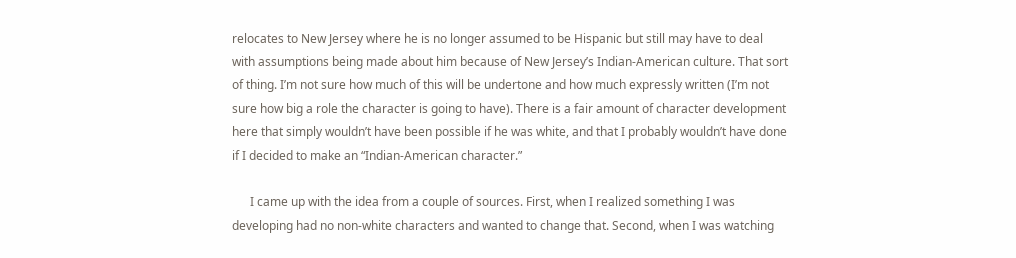relocates to New Jersey where he is no longer assumed to be Hispanic but still may have to deal with assumptions being made about him because of New Jersey’s Indian-American culture. That sort of thing. I’m not sure how much of this will be undertone and how much expressly written (I’m not sure how big a role the character is going to have). There is a fair amount of character development here that simply wouldn’t have been possible if he was white, and that I probably wouldn’t have done if I decided to make an “Indian-American character.”

      I came up with the idea from a couple of sources. First, when I realized something I was developing had no non-white characters and wanted to change that. Second, when I was watching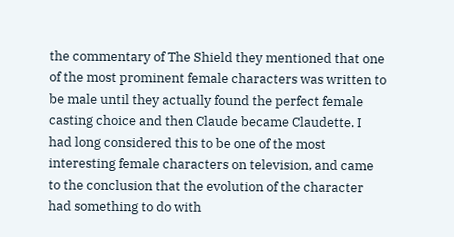the commentary of The Shield they mentioned that one of the most prominent female characters was written to be male until they actually found the perfect female casting choice and then Claude became Claudette. I had long considered this to be one of the most interesting female characters on television, and came to the conclusion that the evolution of the character had something to do with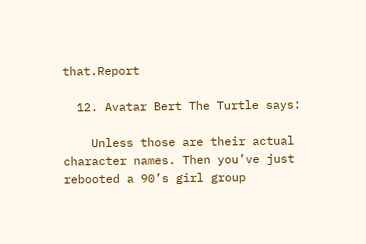that.Report

  12. Avatar Bert The Turtle says:

    Unless those are their actual character names. Then you’ve just rebooted a 90’s girl group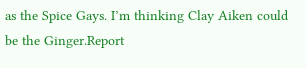as the Spice Gays. I’m thinking Clay Aiken could be the Ginger.Report